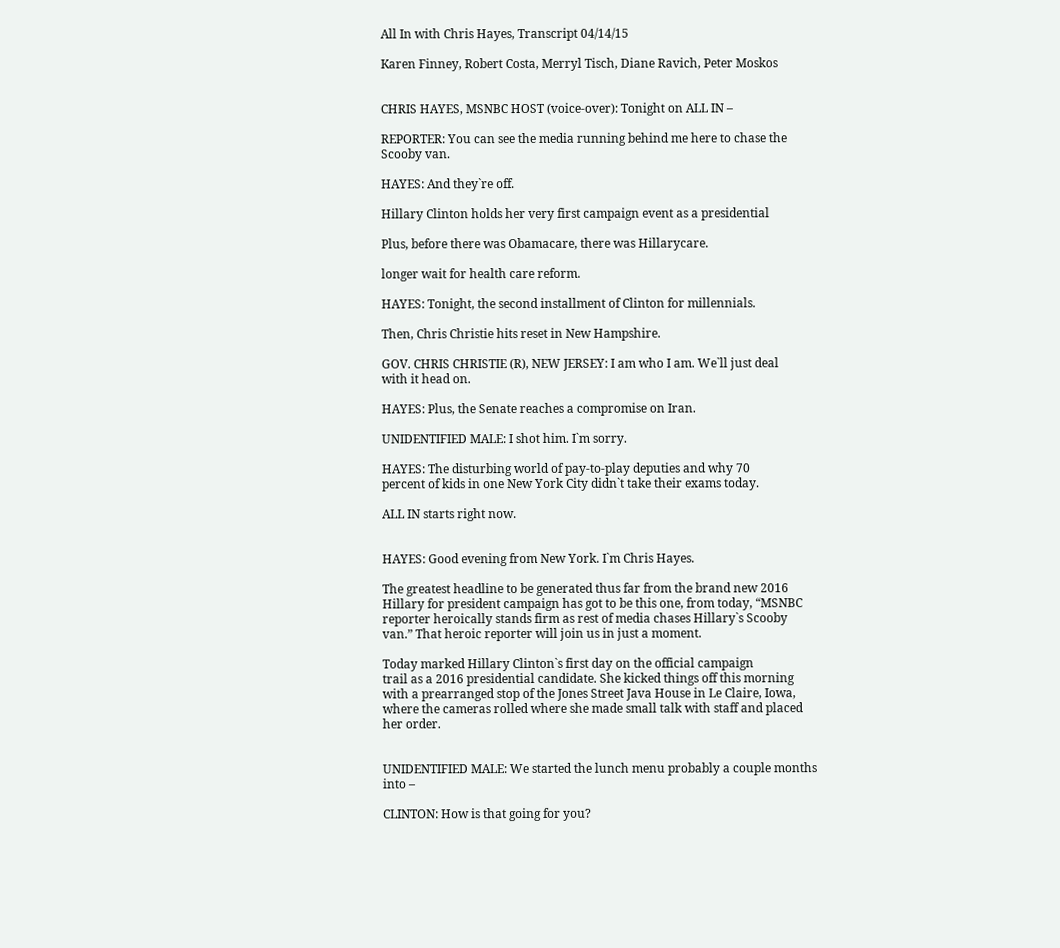All In with Chris Hayes, Transcript 04/14/15

Karen Finney, Robert Costa, Merryl Tisch, Diane Ravich, Peter Moskos


CHRIS HAYES, MSNBC HOST (voice-over): Tonight on ALL IN –

REPORTER: You can see the media running behind me here to chase the
Scooby van.

HAYES: And they`re off.

Hillary Clinton holds her very first campaign event as a presidential

Plus, before there was Obamacare, there was Hillarycare.

longer wait for health care reform.

HAYES: Tonight, the second installment of Clinton for millennials.

Then, Chris Christie hits reset in New Hampshire.

GOV. CHRIS CHRISTIE (R), NEW JERSEY: I am who I am. We`ll just deal
with it head on.

HAYES: Plus, the Senate reaches a compromise on Iran.

UNIDENTIFIED MALE: I shot him. I`m sorry.

HAYES: The disturbing world of pay-to-play deputies and why 70
percent of kids in one New York City didn`t take their exams today.

ALL IN starts right now.


HAYES: Good evening from New York. I`m Chris Hayes.

The greatest headline to be generated thus far from the brand new 2016
Hillary for president campaign has got to be this one, from today, “MSNBC
reporter heroically stands firm as rest of media chases Hillary`s Scooby
van.” That heroic reporter will join us in just a moment.

Today marked Hillary Clinton`s first day on the official campaign
trail as a 2016 presidential candidate. She kicked things off this morning
with a prearranged stop of the Jones Street Java House in Le Claire, Iowa,
where the cameras rolled where she made small talk with staff and placed
her order.


UNIDENTIFIED MALE: We started the lunch menu probably a couple months
into –

CLINTON: How is that going for you?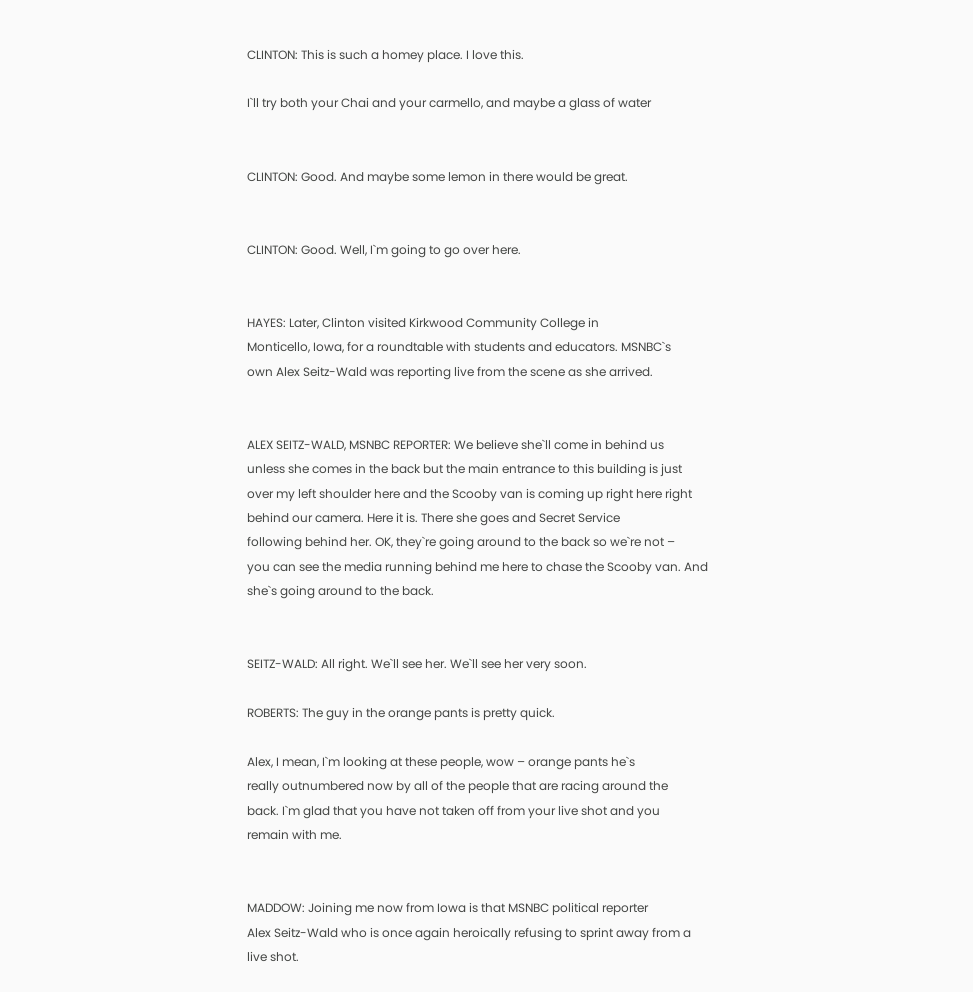CLINTON: This is such a homey place. I love this.

I`ll try both your Chai and your carmello, and maybe a glass of water


CLINTON: Good. And maybe some lemon in there would be great.


CLINTON: Good. Well, I`m going to go over here.


HAYES: Later, Clinton visited Kirkwood Community College in
Monticello, Iowa, for a roundtable with students and educators. MSNBC`s
own Alex Seitz-Wald was reporting live from the scene as she arrived.


ALEX SEITZ-WALD, MSNBC REPORTER: We believe she`ll come in behind us
unless she comes in the back but the main entrance to this building is just
over my left shoulder here and the Scooby van is coming up right here right
behind our camera. Here it is. There she goes and Secret Service
following behind her. OK, they`re going around to the back so we`re not –
you can see the media running behind me here to chase the Scooby van. And
she`s going around to the back.


SEITZ-WALD: All right. We`ll see her. We`ll see her very soon.

ROBERTS: The guy in the orange pants is pretty quick.

Alex, I mean, I`m looking at these people, wow – orange pants he`s
really outnumbered now by all of the people that are racing around the
back. I`m glad that you have not taken off from your live shot and you
remain with me.


MADDOW: Joining me now from Iowa is that MSNBC political reporter
Alex Seitz-Wald who is once again heroically refusing to sprint away from a
live shot.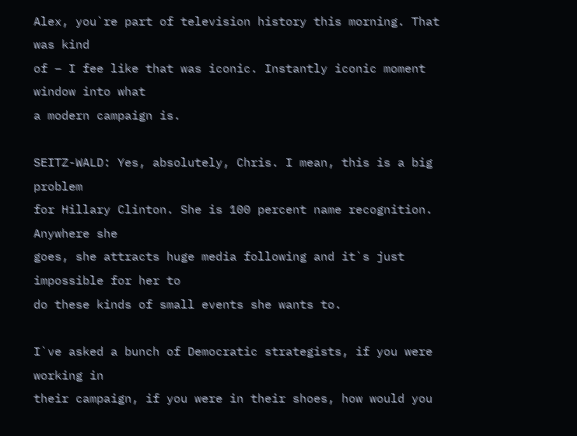Alex, you`re part of television history this morning. That was kind
of – I fee like that was iconic. Instantly iconic moment window into what
a modern campaign is.

SEITZ-WALD: Yes, absolutely, Chris. I mean, this is a big problem
for Hillary Clinton. She is 100 percent name recognition. Anywhere she
goes, she attracts huge media following and it`s just impossible for her to
do these kinds of small events she wants to.

I`ve asked a bunch of Democratic strategists, if you were working in
their campaign, if you were in their shoes, how would you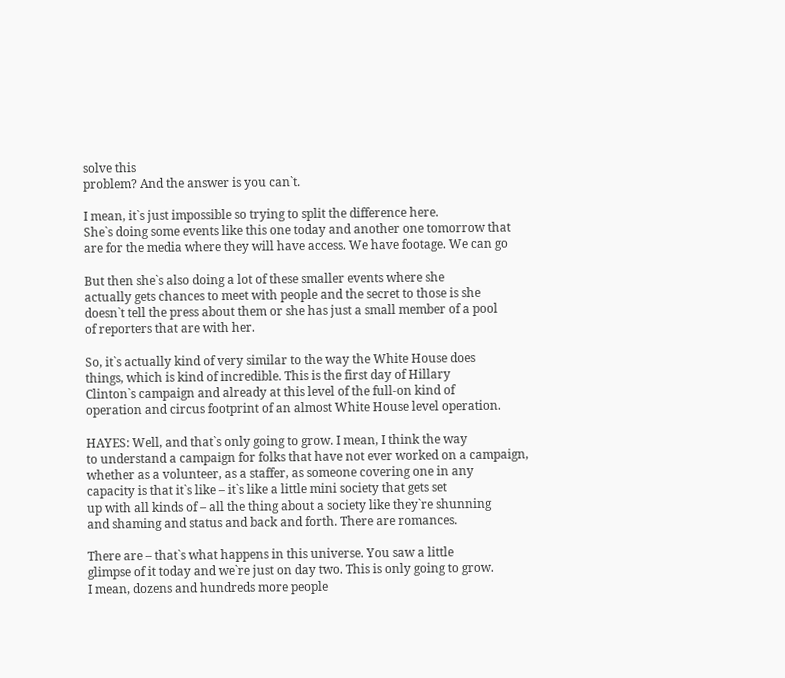solve this
problem? And the answer is you can`t.

I mean, it`s just impossible so trying to split the difference here.
She`s doing some events like this one today and another one tomorrow that
are for the media where they will have access. We have footage. We can go

But then she`s also doing a lot of these smaller events where she
actually gets chances to meet with people and the secret to those is she
doesn`t tell the press about them or she has just a small member of a pool
of reporters that are with her.

So, it`s actually kind of very similar to the way the White House does
things, which is kind of incredible. This is the first day of Hillary
Clinton`s campaign and already at this level of the full-on kind of
operation and circus footprint of an almost White House level operation.

HAYES: Well, and that`s only going to grow. I mean, I think the way
to understand a campaign for folks that have not ever worked on a campaign,
whether as a volunteer, as a staffer, as someone covering one in any
capacity is that it`s like – it`s like a little mini society that gets set
up with all kinds of – all the thing about a society like they`re shunning
and shaming and status and back and forth. There are romances.

There are – that`s what happens in this universe. You saw a little
glimpse of it today and we`re just on day two. This is only going to grow.
I mean, dozens and hundreds more people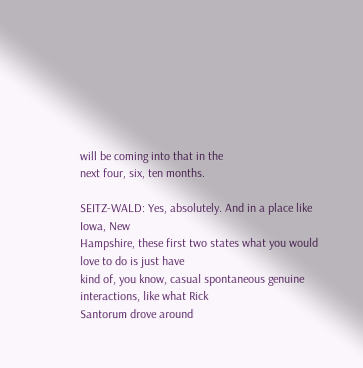will be coming into that in the
next four, six, ten months.

SEITZ-WALD: Yes, absolutely. And in a place like Iowa, New
Hampshire, these first two states what you would love to do is just have
kind of, you know, casual spontaneous genuine interactions, like what Rick
Santorum drove around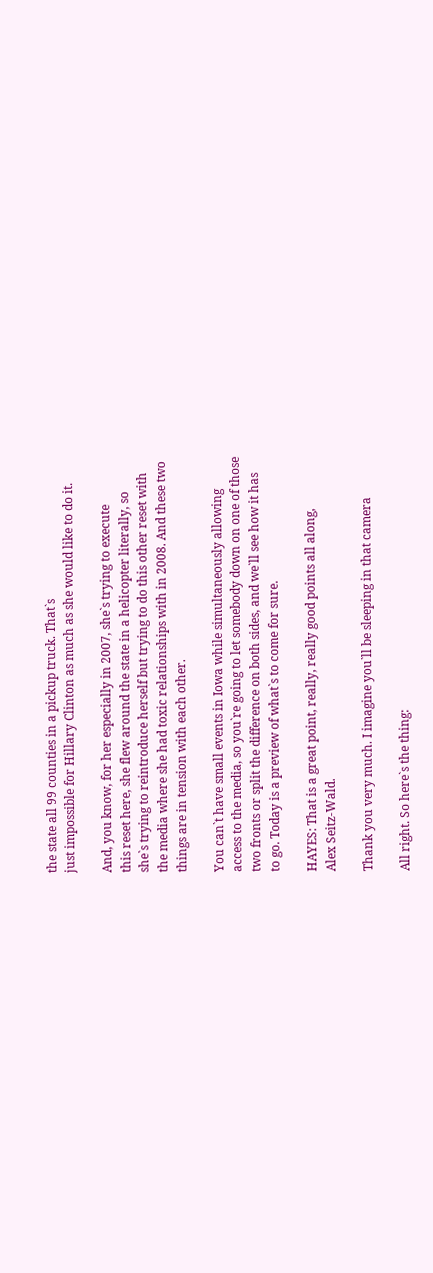the state all 99 counties in a pickup truck. That`s
just impossible for Hillary Clinton as much as she would like to do it.

And, you know, for her especially in 2007, she`s trying to execute
this reset here, she flew around the state in a helicopter literally, so
she`s trying to reintroduce herself but trying to do this other reset with
the media where she had toxic relationships with in 2008. And these two
things are in tension with each other.

You can`t have small events in Iowa while simultaneously allowing
access to the media, so you`re going to let somebody down on one of those
two fronts or split the difference on both sides, and we`ll see how it has
to go. Today is a preview of what`s to come for sure.

HAYES: That is a great point, really, really good points all along,
Alex Seitz-Wald.

Thank you very much. I imagine you`ll be sleeping in that camera

All right. So here`s the thing: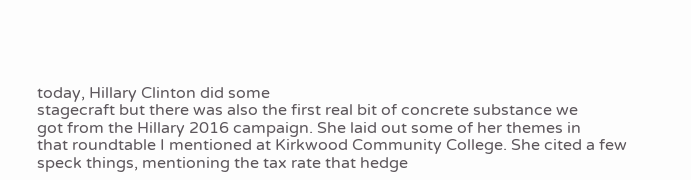today, Hillary Clinton did some
stagecraft but there was also the first real bit of concrete substance we
got from the Hillary 2016 campaign. She laid out some of her themes in
that roundtable I mentioned at Kirkwood Community College. She cited a few
speck things, mentioning the tax rate that hedge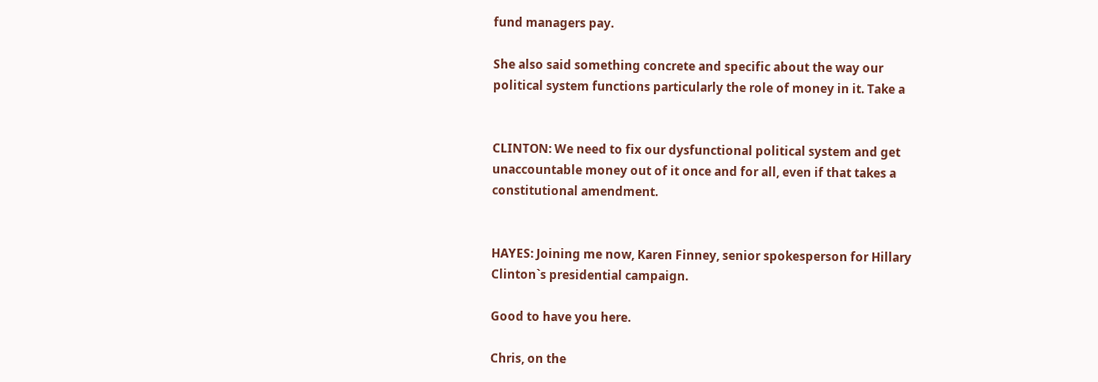fund managers pay.

She also said something concrete and specific about the way our
political system functions particularly the role of money in it. Take a


CLINTON: We need to fix our dysfunctional political system and get
unaccountable money out of it once and for all, even if that takes a
constitutional amendment.


HAYES: Joining me now, Karen Finney, senior spokesperson for Hillary
Clinton`s presidential campaign.

Good to have you here.

Chris, on the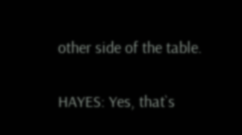other side of the table.

HAYES: Yes, that`s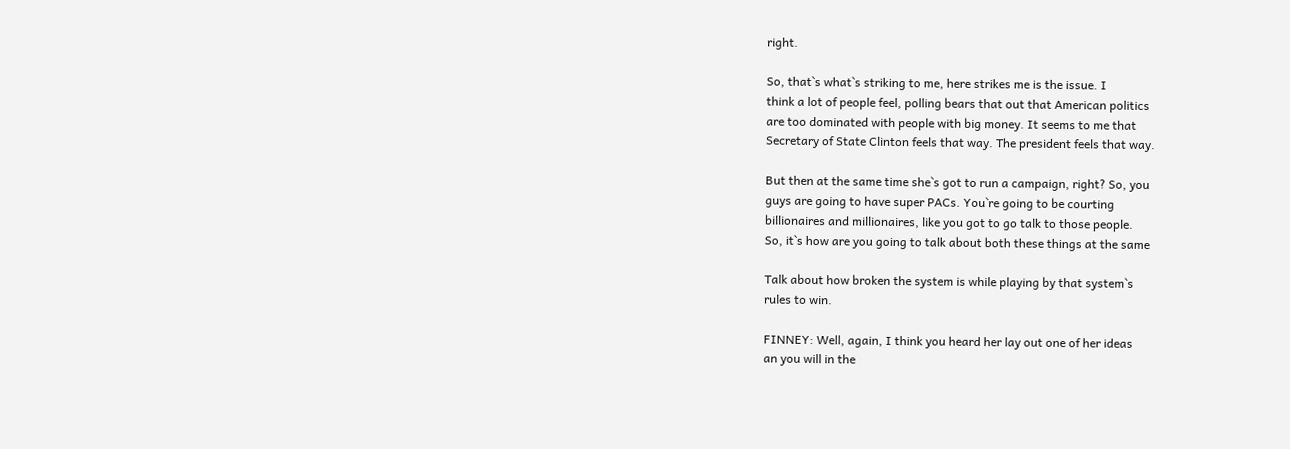right.

So, that`s what`s striking to me, here strikes me is the issue. I
think a lot of people feel, polling bears that out that American politics
are too dominated with people with big money. It seems to me that
Secretary of State Clinton feels that way. The president feels that way.

But then at the same time she`s got to run a campaign, right? So, you
guys are going to have super PACs. You`re going to be courting
billionaires and millionaires, like you got to go talk to those people.
So, it`s how are you going to talk about both these things at the same

Talk about how broken the system is while playing by that system`s
rules to win.

FINNEY: Well, again, I think you heard her lay out one of her ideas
an you will in the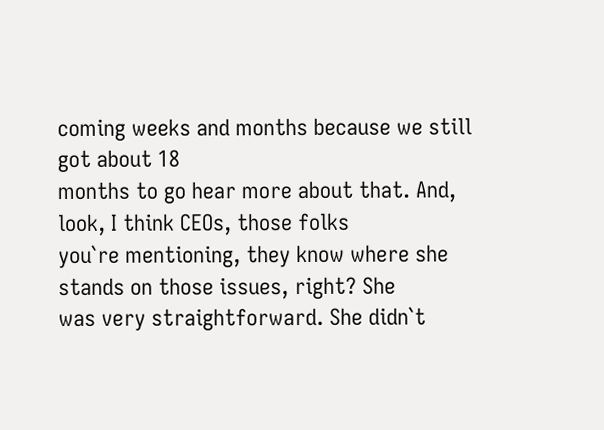coming weeks and months because we still got about 18
months to go hear more about that. And, look, I think CEOs, those folks
you`re mentioning, they know where she stands on those issues, right? She
was very straightforward. She didn`t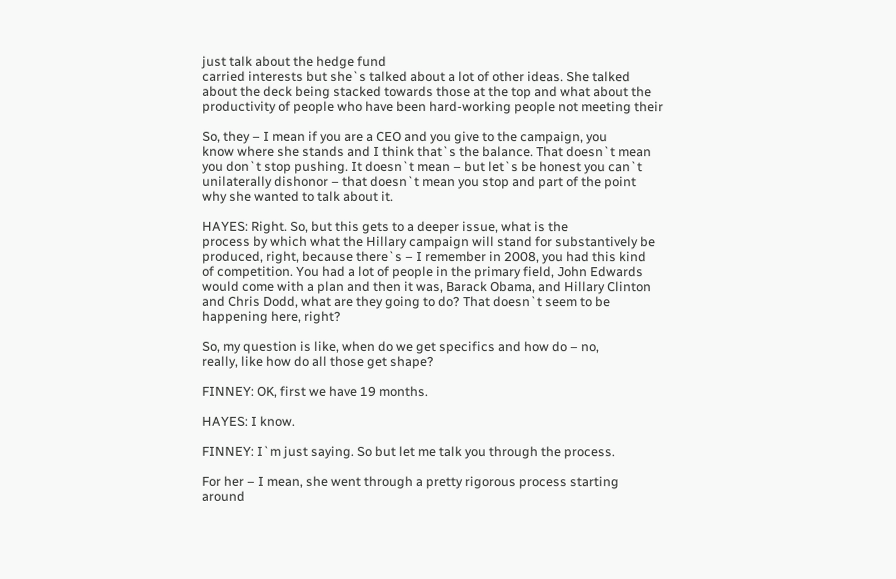just talk about the hedge fund
carried interests but she`s talked about a lot of other ideas. She talked
about the deck being stacked towards those at the top and what about the
productivity of people who have been hard-working people not meeting their

So, they – I mean if you are a CEO and you give to the campaign, you
know where she stands and I think that`s the balance. That doesn`t mean
you don`t stop pushing. It doesn`t mean – but let`s be honest you can`t
unilaterally dishonor – that doesn`t mean you stop and part of the point
why she wanted to talk about it.

HAYES: Right. So, but this gets to a deeper issue, what is the
process by which what the Hillary campaign will stand for substantively be
produced, right, because there`s – I remember in 2008, you had this kind
of competition. You had a lot of people in the primary field, John Edwards
would come with a plan and then it was, Barack Obama, and Hillary Clinton
and Chris Dodd, what are they going to do? That doesn`t seem to be
happening here, right?

So, my question is like, when do we get specifics and how do – no,
really, like how do all those get shape?

FINNEY: OK, first we have 19 months.

HAYES: I know.

FINNEY: I`m just saying. So but let me talk you through the process.

For her – I mean, she went through a pretty rigorous process starting
around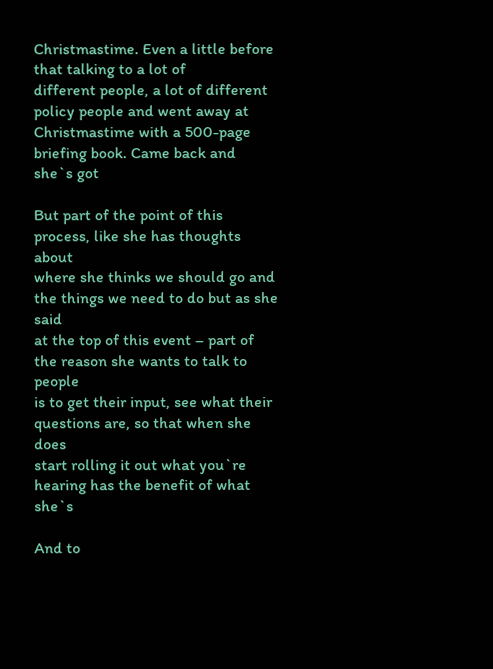Christmastime. Even a little before that talking to a lot of
different people, a lot of different policy people and went away at
Christmastime with a 500-page briefing book. Came back and she`s got

But part of the point of this process, like she has thoughts about
where she thinks we should go and the things we need to do but as she said
at the top of this event – part of the reason she wants to talk to people
is to get their input, see what their questions are, so that when she does
start rolling it out what you`re hearing has the benefit of what she`s

And to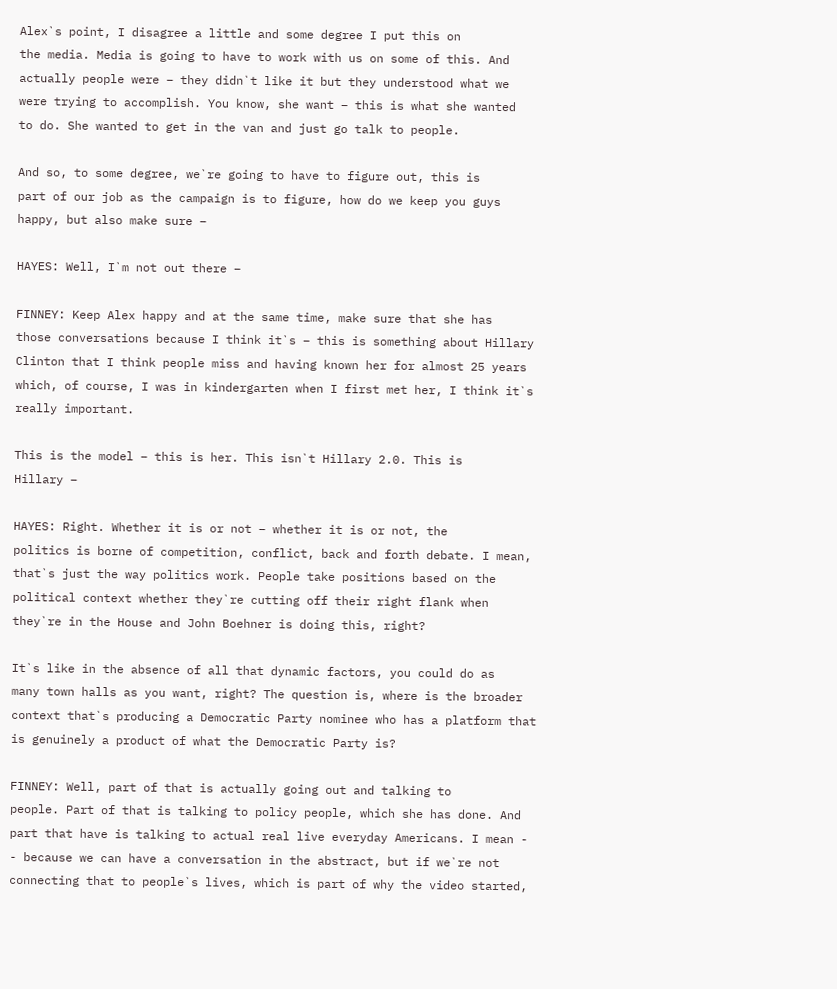Alex`s point, I disagree a little and some degree I put this on
the media. Media is going to have to work with us on some of this. And
actually people were – they didn`t like it but they understood what we
were trying to accomplish. You know, she want – this is what she wanted
to do. She wanted to get in the van and just go talk to people.

And so, to some degree, we`re going to have to figure out, this is
part of our job as the campaign is to figure, how do we keep you guys
happy, but also make sure –

HAYES: Well, I`m not out there –

FINNEY: Keep Alex happy and at the same time, make sure that she has
those conversations because I think it`s – this is something about Hillary
Clinton that I think people miss and having known her for almost 25 years
which, of course, I was in kindergarten when I first met her, I think it`s
really important.

This is the model – this is her. This isn`t Hillary 2.0. This is
Hillary –

HAYES: Right. Whether it is or not – whether it is or not, the
politics is borne of competition, conflict, back and forth debate. I mean,
that`s just the way politics work. People take positions based on the
political context whether they`re cutting off their right flank when
they`re in the House and John Boehner is doing this, right?

It`s like in the absence of all that dynamic factors, you could do as
many town halls as you want, right? The question is, where is the broader
context that`s producing a Democratic Party nominee who has a platform that
is genuinely a product of what the Democratic Party is?

FINNEY: Well, part of that is actually going out and talking to
people. Part of that is talking to policy people, which she has done. And
part that have is talking to actual real live everyday Americans. I mean -
- because we can have a conversation in the abstract, but if we`re not
connecting that to people`s lives, which is part of why the video started,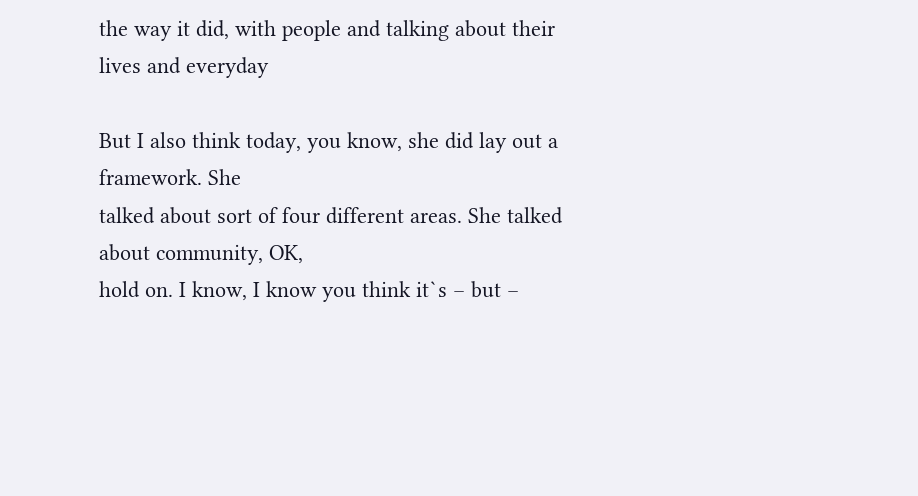the way it did, with people and talking about their lives and everyday

But I also think today, you know, she did lay out a framework. She
talked about sort of four different areas. She talked about community, OK,
hold on. I know, I know you think it`s – but –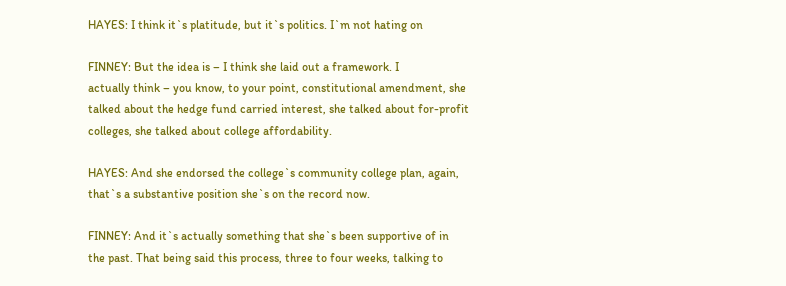HAYES: I think it`s platitude, but it`s politics. I`m not hating on

FINNEY: But the idea is – I think she laid out a framework. I
actually think – you know, to your point, constitutional amendment, she
talked about the hedge fund carried interest, she talked about for-profit
colleges, she talked about college affordability.

HAYES: And she endorsed the college`s community college plan, again,
that`s a substantive position she`s on the record now.

FINNEY: And it`s actually something that she`s been supportive of in
the past. That being said this process, three to four weeks, talking to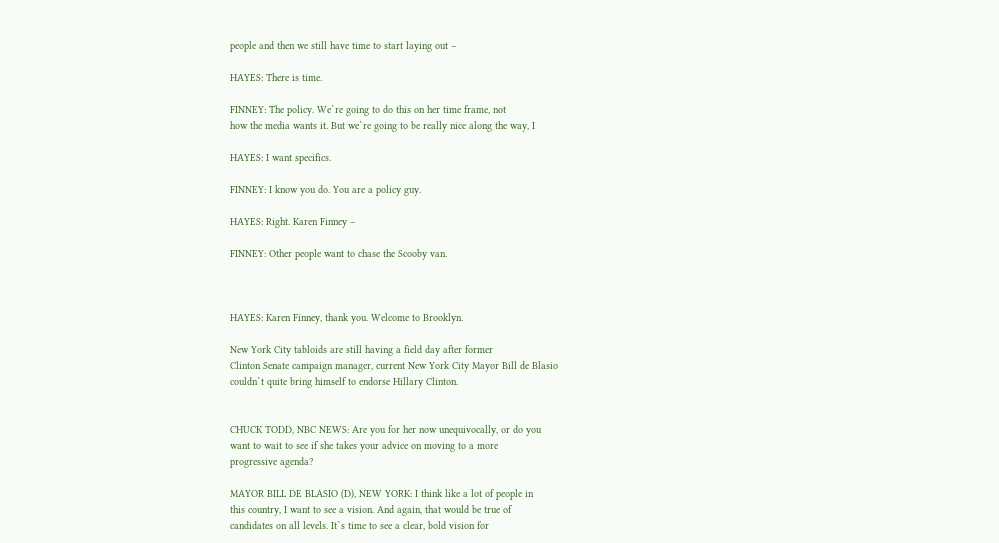people and then we still have time to start laying out –

HAYES: There is time.

FINNEY: The policy. We`re going to do this on her time frame, not
how the media wants it. But we`re going to be really nice along the way, I

HAYES: I want specifics.

FINNEY: I know you do. You are a policy guy.

HAYES: Right. Karen Finney –

FINNEY: Other people want to chase the Scooby van.



HAYES: Karen Finney, thank you. Welcome to Brooklyn.

New York City tabloids are still having a field day after former
Clinton Senate campaign manager, current New York City Mayor Bill de Blasio
couldn`t quite bring himself to endorse Hillary Clinton.


CHUCK TODD, NBC NEWS: Are you for her now unequivocally, or do you
want to wait to see if she takes your advice on moving to a more
progressive agenda?

MAYOR BILL DE BLASIO (D), NEW YORK: I think like a lot of people in
this country, I want to see a vision. And again, that would be true of
candidates on all levels. It`s time to see a clear, bold vision for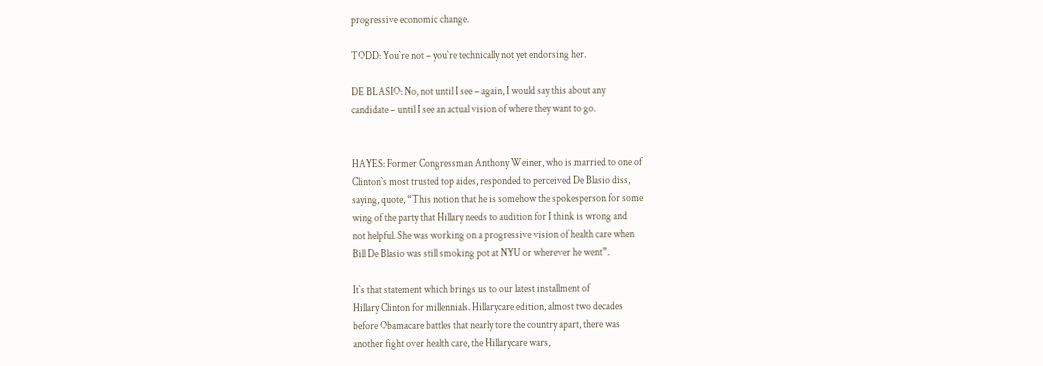progressive economic change.

TODD: You`re not – you`re technically not yet endorsing her.

DE BLASIO: No, not until I see – again, I would say this about any
candidate – until I see an actual vision of where they want to go.


HAYES: Former Congressman Anthony Weiner, who is married to one of
Clinton`s most trusted top aides, responded to perceived De Blasio diss,
saying, quote, “This notion that he is somehow the spokesperson for some
wing of the party that Hillary needs to audition for I think is wrong and
not helpful. She was working on a progressive vision of health care when
Bill De Blasio was still smoking pot at NYU or wherever he went”.

It`s that statement which brings us to our latest installment of
Hillary Clinton for millennials. Hillarycare edition, almost two decades
before Obamacare battles that nearly tore the country apart, there was
another fight over health care, the Hillarycare wars,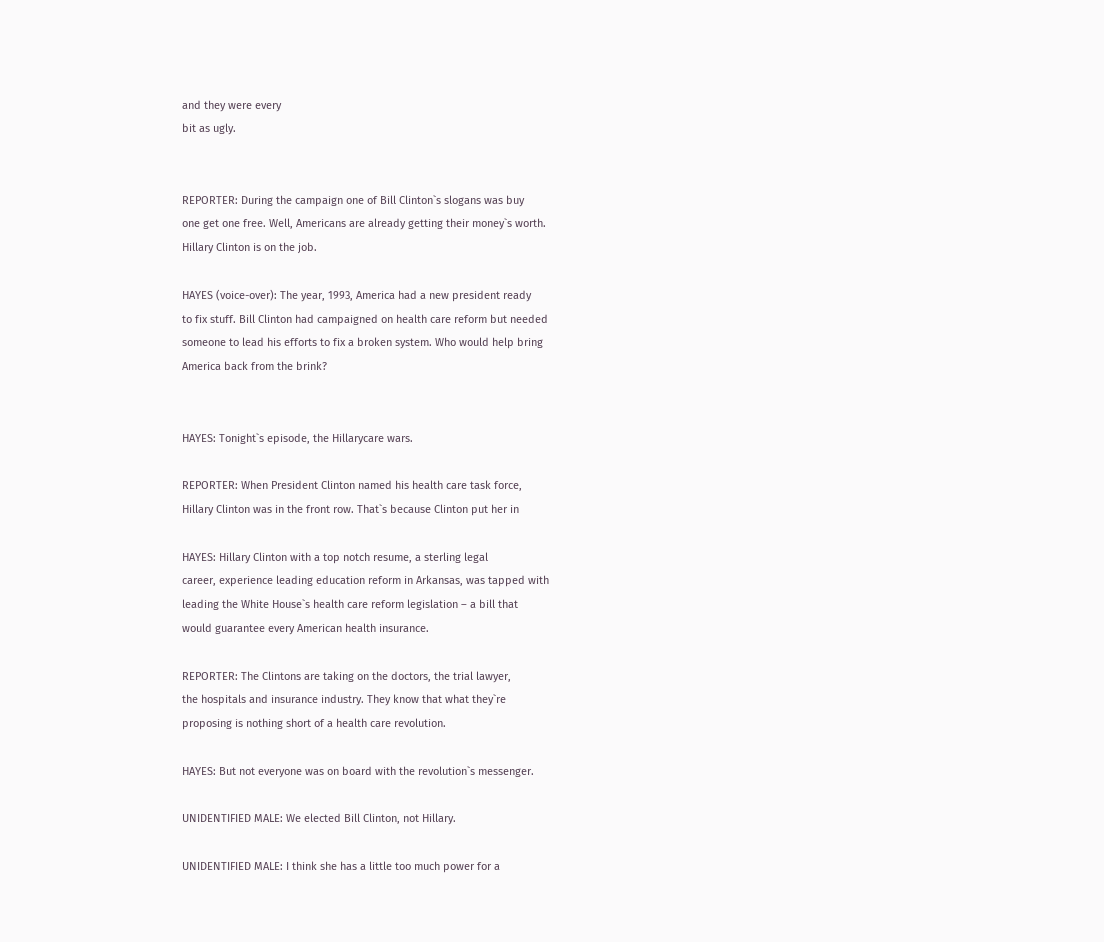and they were every
bit as ugly.


REPORTER: During the campaign one of Bill Clinton`s slogans was buy
one get one free. Well, Americans are already getting their money`s worth.
Hillary Clinton is on the job.

HAYES (voice-over): The year, 1993, America had a new president ready
to fix stuff. Bill Clinton had campaigned on health care reform but needed
someone to lead his efforts to fix a broken system. Who would help bring
America back from the brink?


HAYES: Tonight`s episode, the Hillarycare wars.

REPORTER: When President Clinton named his health care task force,
Hillary Clinton was in the front row. That`s because Clinton put her in

HAYES: Hillary Clinton with a top notch resume, a sterling legal
career, experience leading education reform in Arkansas, was tapped with
leading the White House`s health care reform legislation – a bill that
would guarantee every American health insurance.

REPORTER: The Clintons are taking on the doctors, the trial lawyer,
the hospitals and insurance industry. They know that what they`re
proposing is nothing short of a health care revolution.

HAYES: But not everyone was on board with the revolution`s messenger.

UNIDENTIFIED MALE: We elected Bill Clinton, not Hillary.

UNIDENTIFIED MALE: I think she has a little too much power for a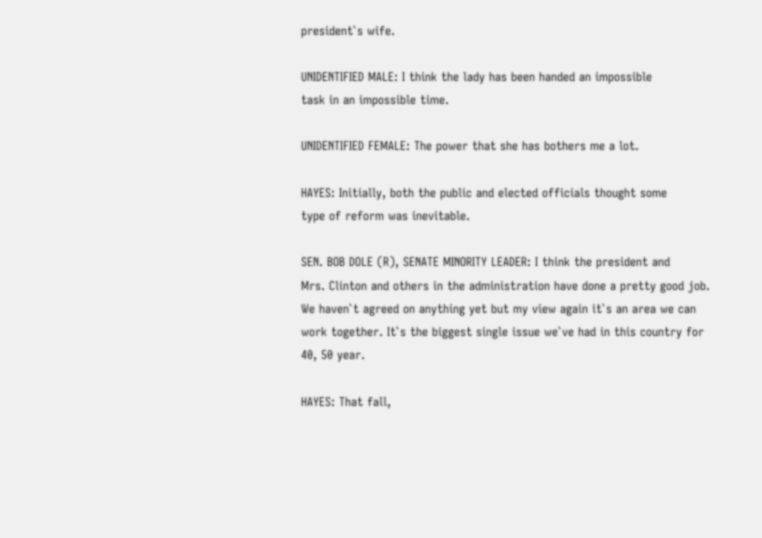president`s wife.

UNIDENTIFIED MALE: I think the lady has been handed an impossible
task in an impossible time.

UNIDENTIFIED FEMALE: The power that she has bothers me a lot.

HAYES: Initially, both the public and elected officials thought some
type of reform was inevitable.

SEN. BOB DOLE (R), SENATE MINORITY LEADER: I think the president and
Mrs. Clinton and others in the administration have done a pretty good job.
We haven`t agreed on anything yet but my view again it`s an area we can
work together. It`s the biggest single issue we`ve had in this country for
40, 50 year.

HAYES: That fall,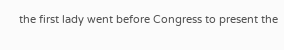the first lady went before Congress to present the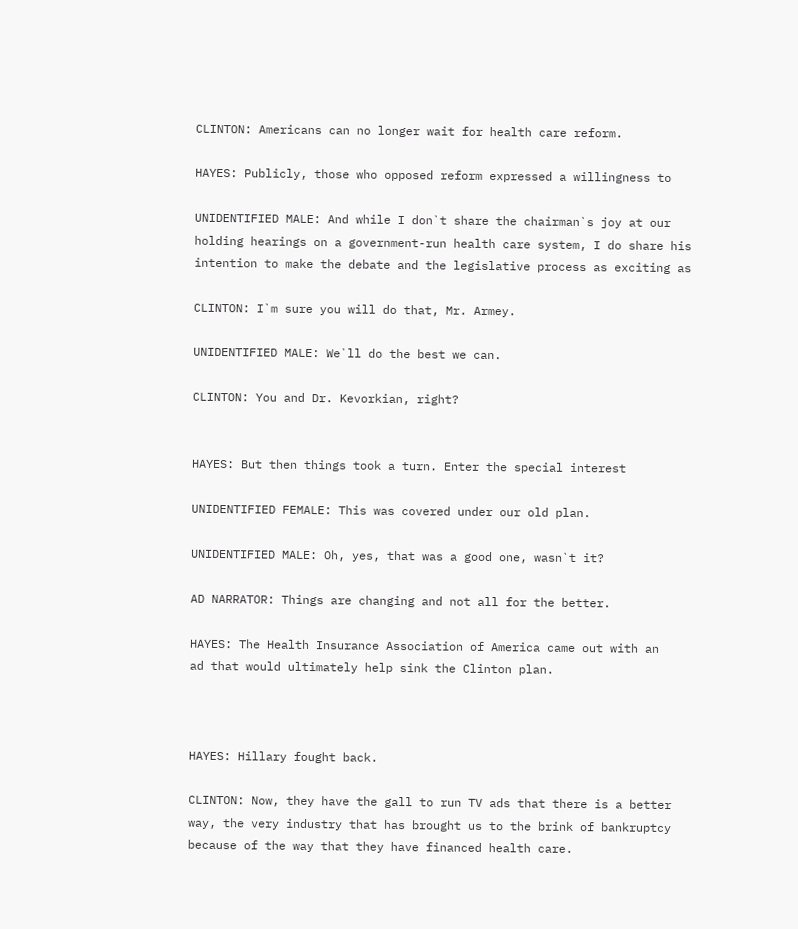CLINTON: Americans can no longer wait for health care reform.

HAYES: Publicly, those who opposed reform expressed a willingness to

UNIDENTIFIED MALE: And while I don`t share the chairman`s joy at our
holding hearings on a government-run health care system, I do share his
intention to make the debate and the legislative process as exciting as

CLINTON: I`m sure you will do that, Mr. Armey.

UNIDENTIFIED MALE: We`ll do the best we can.

CLINTON: You and Dr. Kevorkian, right?


HAYES: But then things took a turn. Enter the special interest

UNIDENTIFIED FEMALE: This was covered under our old plan.

UNIDENTIFIED MALE: Oh, yes, that was a good one, wasn`t it?

AD NARRATOR: Things are changing and not all for the better.

HAYES: The Health Insurance Association of America came out with an
ad that would ultimately help sink the Clinton plan.



HAYES: Hillary fought back.

CLINTON: Now, they have the gall to run TV ads that there is a better
way, the very industry that has brought us to the brink of bankruptcy
because of the way that they have financed health care.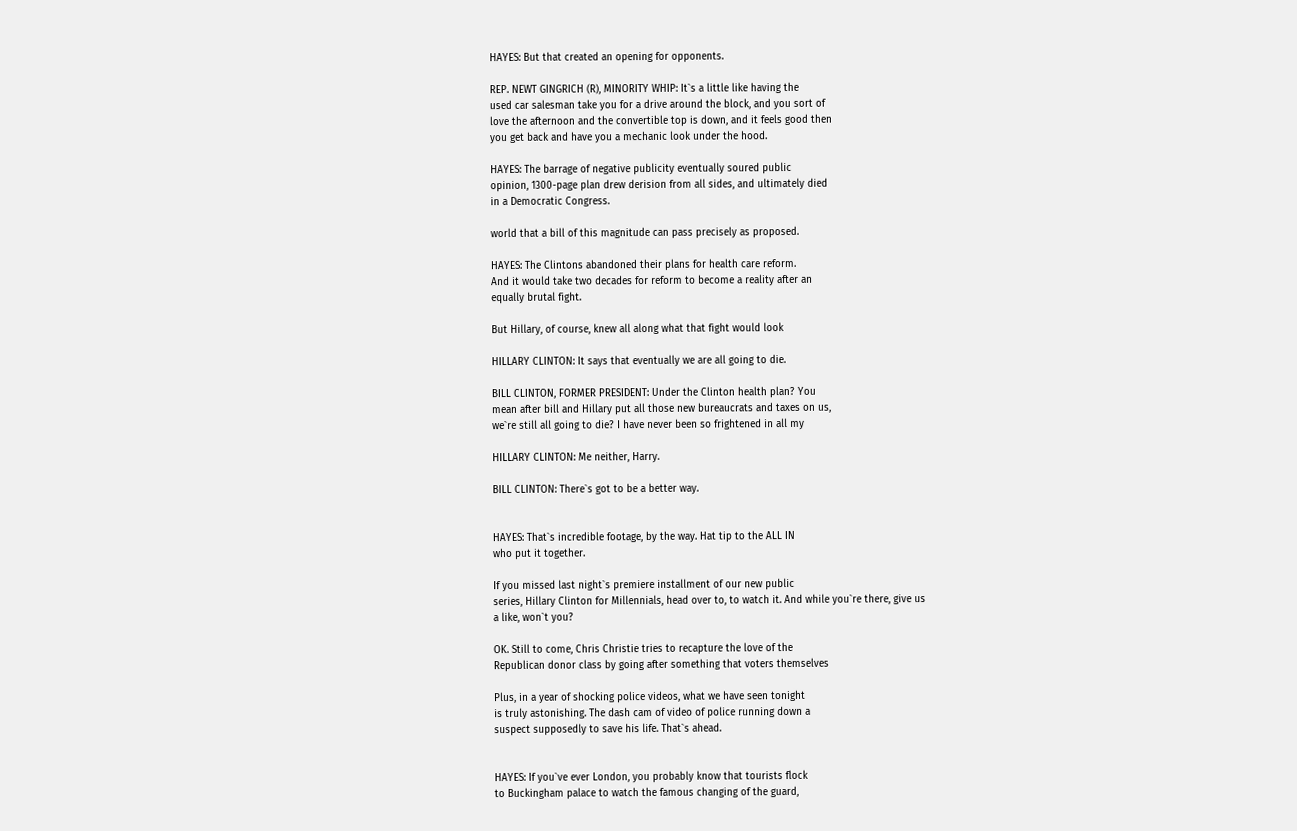HAYES: But that created an opening for opponents.

REP. NEWT GINGRICH (R), MINORITY WHIP: It`s a little like having the
used car salesman take you for a drive around the block, and you sort of
love the afternoon and the convertible top is down, and it feels good then
you get back and have you a mechanic look under the hood.

HAYES: The barrage of negative publicity eventually soured public
opinion, 1300-page plan drew derision from all sides, and ultimately died
in a Democratic Congress.

world that a bill of this magnitude can pass precisely as proposed.

HAYES: The Clintons abandoned their plans for health care reform.
And it would take two decades for reform to become a reality after an
equally brutal fight.

But Hillary, of course, knew all along what that fight would look

HILLARY CLINTON: It says that eventually we are all going to die.

BILL CLINTON, FORMER PRESIDENT: Under the Clinton health plan? You
mean after bill and Hillary put all those new bureaucrats and taxes on us,
we`re still all going to die? I have never been so frightened in all my

HILLARY CLINTON: Me neither, Harry.

BILL CLINTON: There`s got to be a better way.


HAYES: That`s incredible footage, by the way. Hat tip to the ALL IN
who put it together.

If you missed last night`s premiere installment of our new public
series, Hillary Clinton for Millennials, head over to, to watch it. And while you`re there, give us
a like, won`t you?

OK. Still to come, Chris Christie tries to recapture the love of the
Republican donor class by going after something that voters themselves

Plus, in a year of shocking police videos, what we have seen tonight
is truly astonishing. The dash cam of video of police running down a
suspect supposedly to save his life. That`s ahead.


HAYES: If you`ve ever London, you probably know that tourists flock
to Buckingham palace to watch the famous changing of the guard,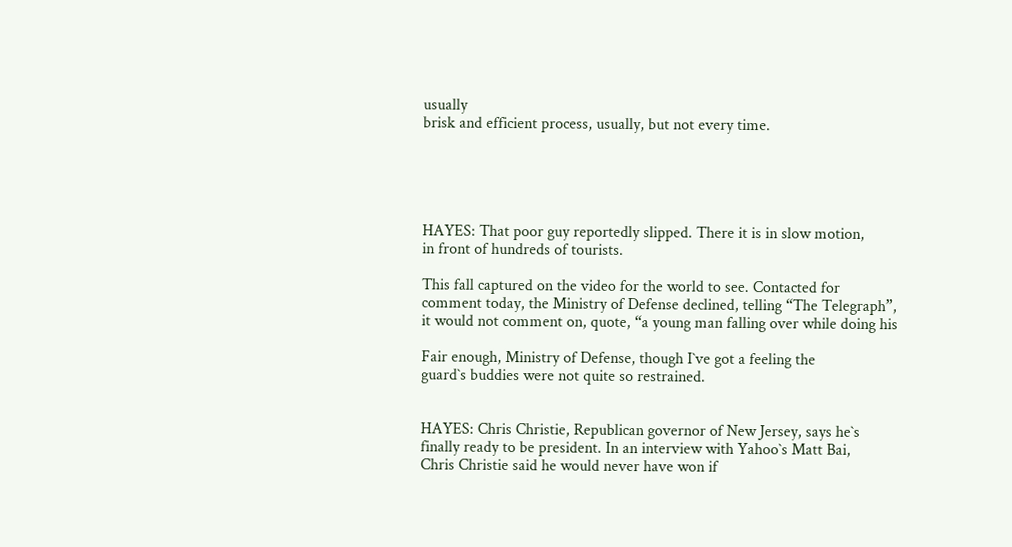usually
brisk and efficient process, usually, but not every time.





HAYES: That poor guy reportedly slipped. There it is in slow motion,
in front of hundreds of tourists.

This fall captured on the video for the world to see. Contacted for
comment today, the Ministry of Defense declined, telling “The Telegraph”,
it would not comment on, quote, “a young man falling over while doing his

Fair enough, Ministry of Defense, though I`ve got a feeling the
guard`s buddies were not quite so restrained.


HAYES: Chris Christie, Republican governor of New Jersey, says he`s
finally ready to be president. In an interview with Yahoo`s Matt Bai,
Chris Christie said he would never have won if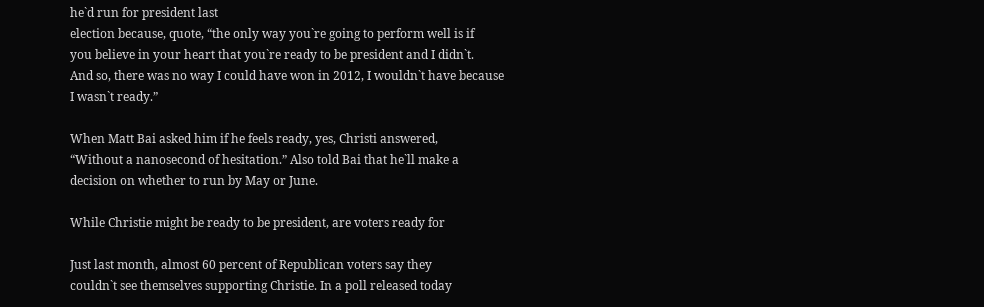he`d run for president last
election because, quote, “the only way you`re going to perform well is if
you believe in your heart that you`re ready to be president and I didn`t.
And so, there was no way I could have won in 2012, I wouldn`t have because
I wasn`t ready.”

When Matt Bai asked him if he feels ready, yes, Christi answered,
“Without a nanosecond of hesitation.” Also told Bai that he`ll make a
decision on whether to run by May or June.

While Christie might be ready to be president, are voters ready for

Just last month, almost 60 percent of Republican voters say they
couldn`t see themselves supporting Christie. In a poll released today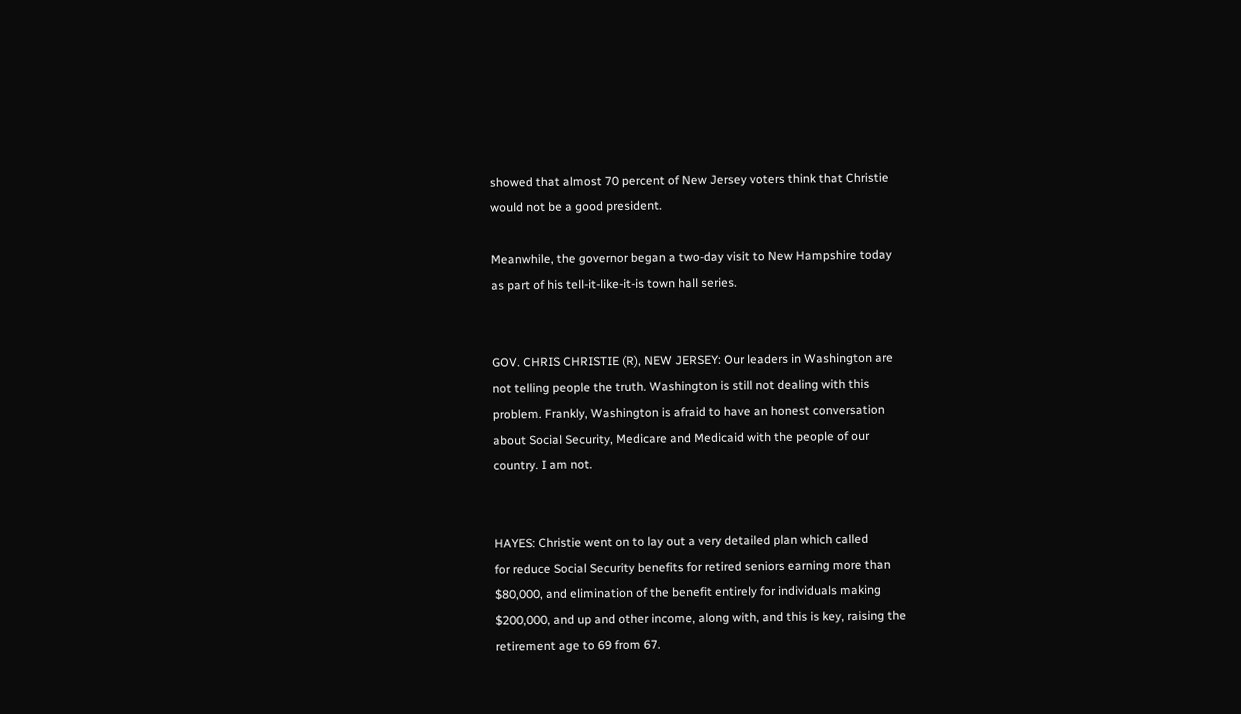showed that almost 70 percent of New Jersey voters think that Christie
would not be a good president.

Meanwhile, the governor began a two-day visit to New Hampshire today
as part of his tell-it-like-it-is town hall series.


GOV. CHRIS CHRISTIE (R), NEW JERSEY: Our leaders in Washington are
not telling people the truth. Washington is still not dealing with this
problem. Frankly, Washington is afraid to have an honest conversation
about Social Security, Medicare and Medicaid with the people of our
country. I am not.


HAYES: Christie went on to lay out a very detailed plan which called
for reduce Social Security benefits for retired seniors earning more than
$80,000, and elimination of the benefit entirely for individuals making
$200,000, and up and other income, along with, and this is key, raising the
retirement age to 69 from 67.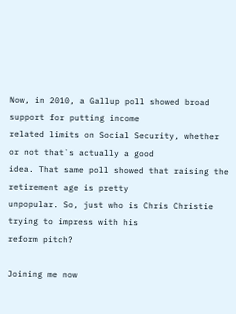Now, in 2010, a Gallup poll showed broad support for putting income
related limits on Social Security, whether or not that`s actually a good
idea. That same poll showed that raising the retirement age is pretty
unpopular. So, just who is Chris Christie trying to impress with his
reform pitch?

Joining me now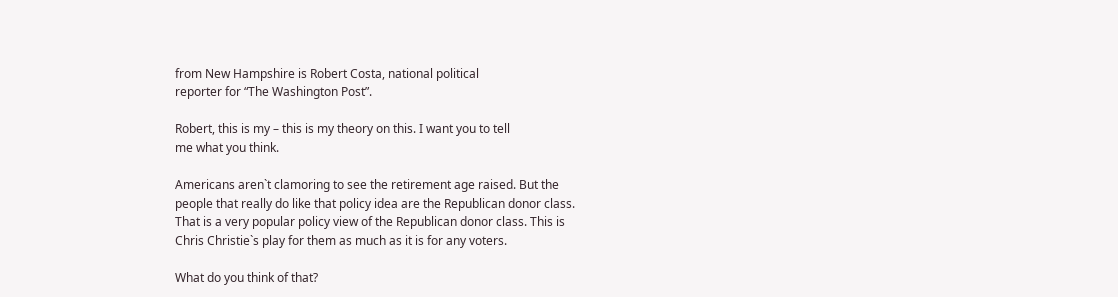from New Hampshire is Robert Costa, national political
reporter for “The Washington Post”.

Robert, this is my – this is my theory on this. I want you to tell
me what you think.

Americans aren`t clamoring to see the retirement age raised. But the
people that really do like that policy idea are the Republican donor class.
That is a very popular policy view of the Republican donor class. This is
Chris Christie`s play for them as much as it is for any voters.

What do you think of that?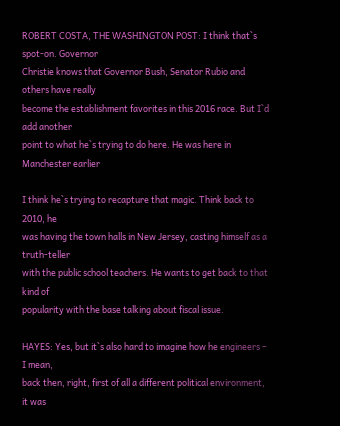ROBERT COSTA, THE WASHINGTON POST: I think that`s spot-on. Governor
Christie knows that Governor Bush, Senator Rubio and others have really
become the establishment favorites in this 2016 race. But I`d add another
point to what he`s trying to do here. He was here in Manchester earlier

I think he`s trying to recapture that magic. Think back to 2010, he
was having the town halls in New Jersey, casting himself as a truth-teller
with the public school teachers. He wants to get back to that kind of
popularity with the base talking about fiscal issue.

HAYES: Yes, but it`s also hard to imagine how he engineers – I mean,
back then, right, first of all a different political environment, it was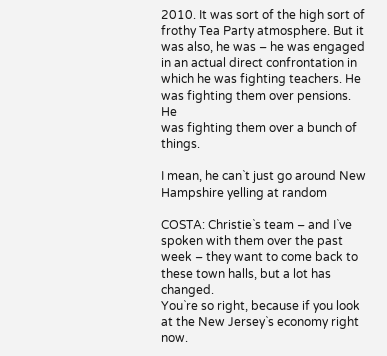2010. It was sort of the high sort of frothy Tea Party atmosphere. But it
was also, he was – he was engaged in an actual direct confrontation in
which he was fighting teachers. He was fighting them over pensions. He
was fighting them over a bunch of things.

I mean, he can`t just go around New Hampshire yelling at random

COSTA: Christie`s team – and I`ve spoken with them over the past
week – they want to come back to these town halls, but a lot has changed.
You`re so right, because if you look at the New Jersey`s economy right now.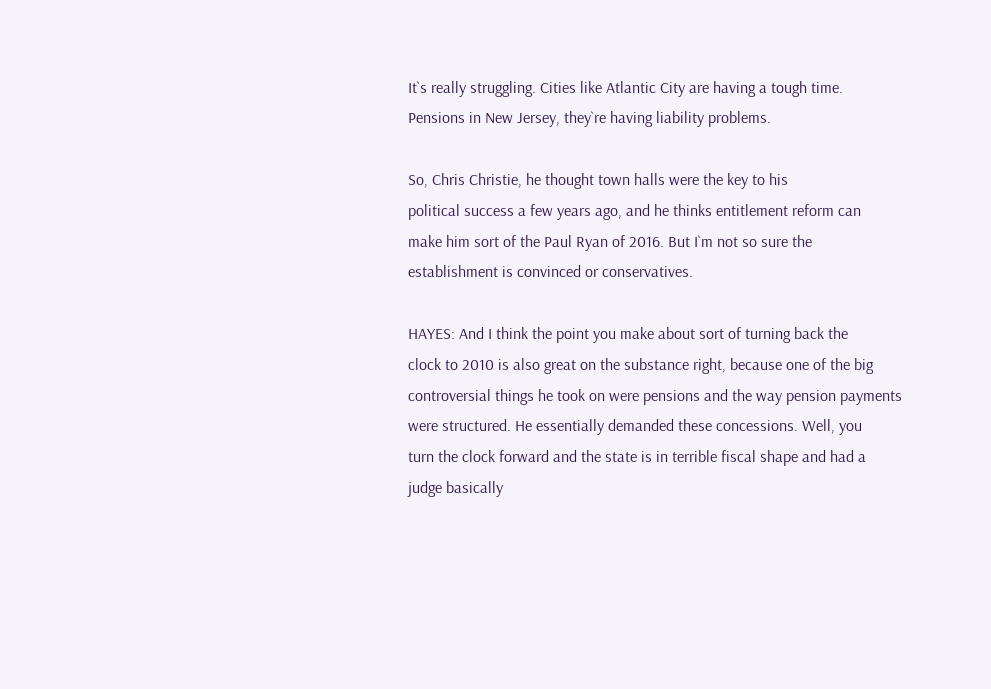It`s really struggling. Cities like Atlantic City are having a tough time.
Pensions in New Jersey, they`re having liability problems.

So, Chris Christie, he thought town halls were the key to his
political success a few years ago, and he thinks entitlement reform can
make him sort of the Paul Ryan of 2016. But I`m not so sure the
establishment is convinced or conservatives.

HAYES: And I think the point you make about sort of turning back the
clock to 2010 is also great on the substance right, because one of the big
controversial things he took on were pensions and the way pension payments
were structured. He essentially demanded these concessions. Well, you
turn the clock forward and the state is in terrible fiscal shape and had a
judge basically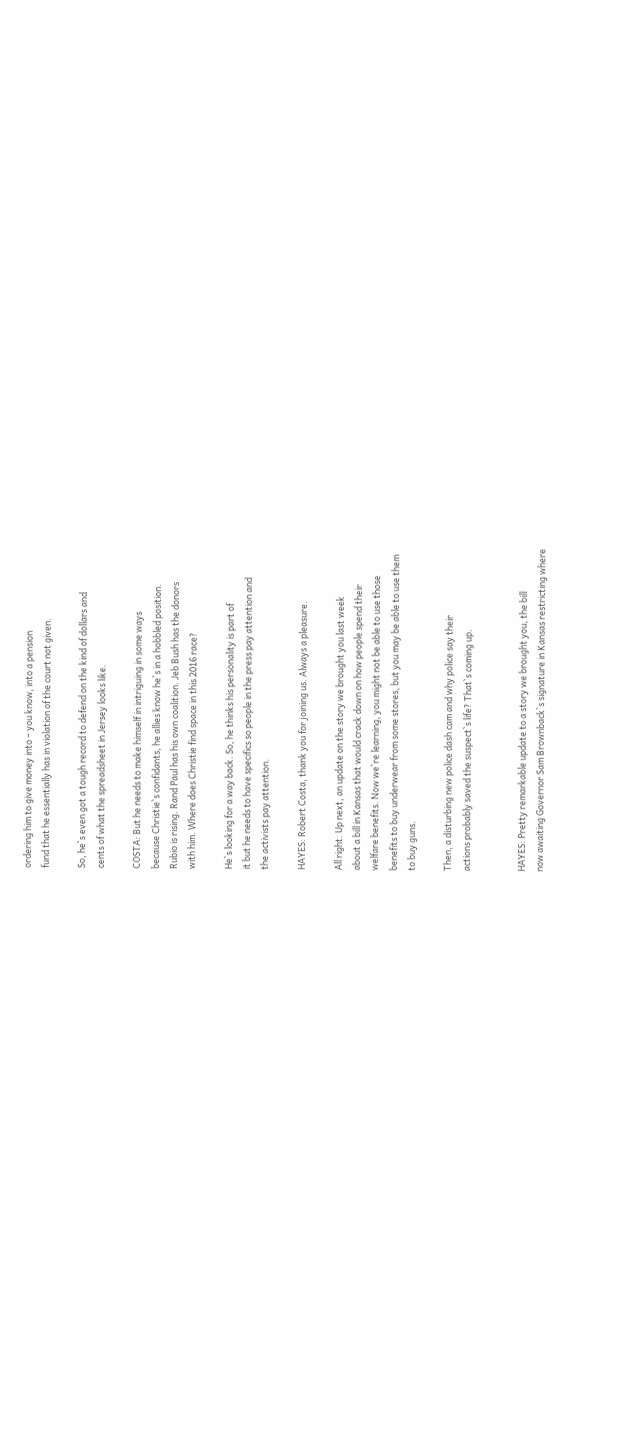ordering him to give money into – you know, into a pension
fund that he essentially has in violation of the court not given.

So, he`s even got a tough record to defend on the kind of dollars and
cents of what the spreadsheet in Jersey looks like.

COSTA: But he needs to make himself in intriguing in some ways
because Christie`s confidants, he allies know he`s in a hobbled position.
Rubio is rising. Rand Paul has his own coalition. Jeb Bush has the donors
with him. Where does Christie find space in this 2016 race?

He`s looking for a way back. So, he thinks his personality is part of
it but he needs to have specifics so people in the press pay attention and
the activists pay attention.

HAYES: Robert Costa, thank you for joining us. Always a pleasure.

All right. Up next, an update on the story we brought you last week
about a bill in Kansas that would crack down on how people spend their
welfare benefits. Now we`re learning, you might not be able to use those
benefits to buy underwear from some stores, but you may be able to use them
to buy guns.

Then, a disturbing new police dash cam and why police say their
actions probably saved the suspect`s life? That`s coming up.


HAYES: Pretty remarkable update to a story we brought you, the bill
now awaiting Governor Sam Brownback`s signature in Kansas restricting where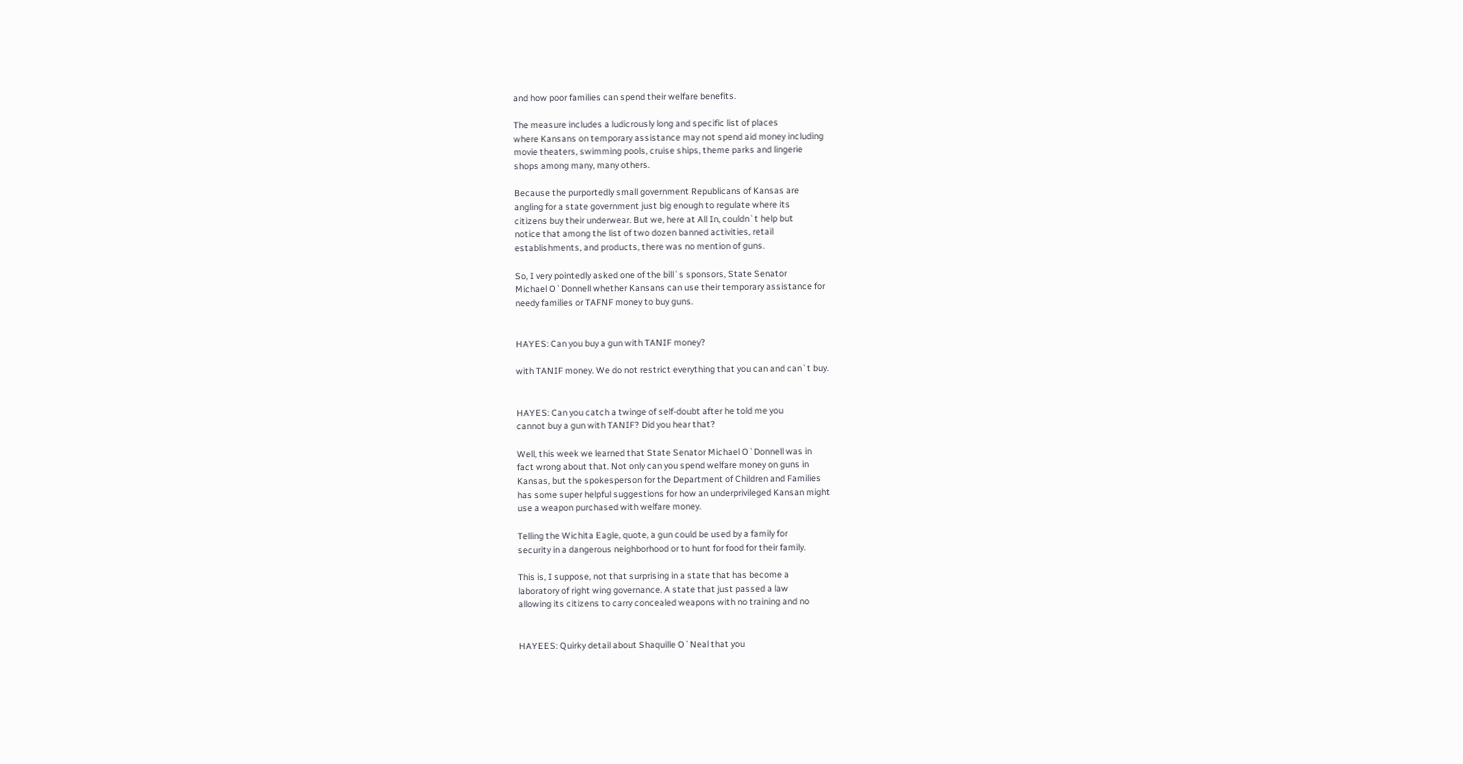and how poor families can spend their welfare benefits.

The measure includes a ludicrously long and specific list of places
where Kansans on temporary assistance may not spend aid money including
movie theaters, swimming pools, cruise ships, theme parks and lingerie
shops among many, many others.

Because the purportedly small government Republicans of Kansas are
angling for a state government just big enough to regulate where its
citizens buy their underwear. But we, here at All In, couldn`t help but
notice that among the list of two dozen banned activities, retail
establishments, and products, there was no mention of guns.

So, I very pointedly asked one of the bill`s sponsors, State Senator
Michael O`Donnell whether Kansans can use their temporary assistance for
needy families or TAFNF money to buy guns.


HAYES: Can you buy a gun with TANIF money?

with TANIF money. We do not restrict everything that you can and can`t buy.


HAYES: Can you catch a twinge of self-doubt after he told me you
cannot buy a gun with TANIF? Did you hear that?

Well, this week we learned that State Senator Michael O`Donnell was in
fact wrong about that. Not only can you spend welfare money on guns in
Kansas, but the spokesperson for the Department of Children and Families
has some super helpful suggestions for how an underprivileged Kansan might
use a weapon purchased with welfare money.

Telling the Wichita Eagle, quote, a gun could be used by a family for
security in a dangerous neighborhood or to hunt for food for their family.

This is, I suppose, not that surprising in a state that has become a
laboratory of right wing governance. A state that just passed a law
allowing its citizens to carry concealed weapons with no training and no


HAYEES: Quirky detail about Shaquille O`Neal that you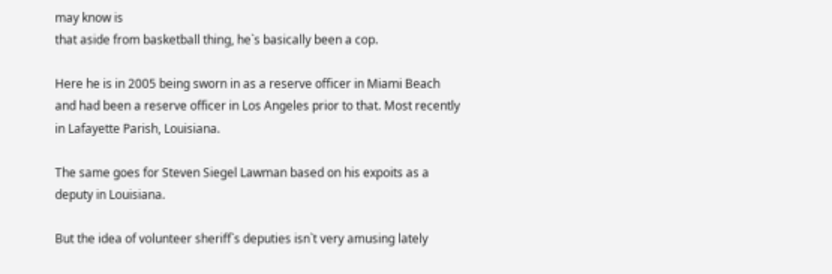may know is
that aside from basketball thing, he`s basically been a cop.

Here he is in 2005 being sworn in as a reserve officer in Miami Beach
and had been a reserve officer in Los Angeles prior to that. Most recently
in Lafayette Parish, Louisiana.

The same goes for Steven Siegel Lawman based on his expoits as a
deputy in Louisiana.

But the idea of volunteer sheriff`s deputies isn`t very amusing lately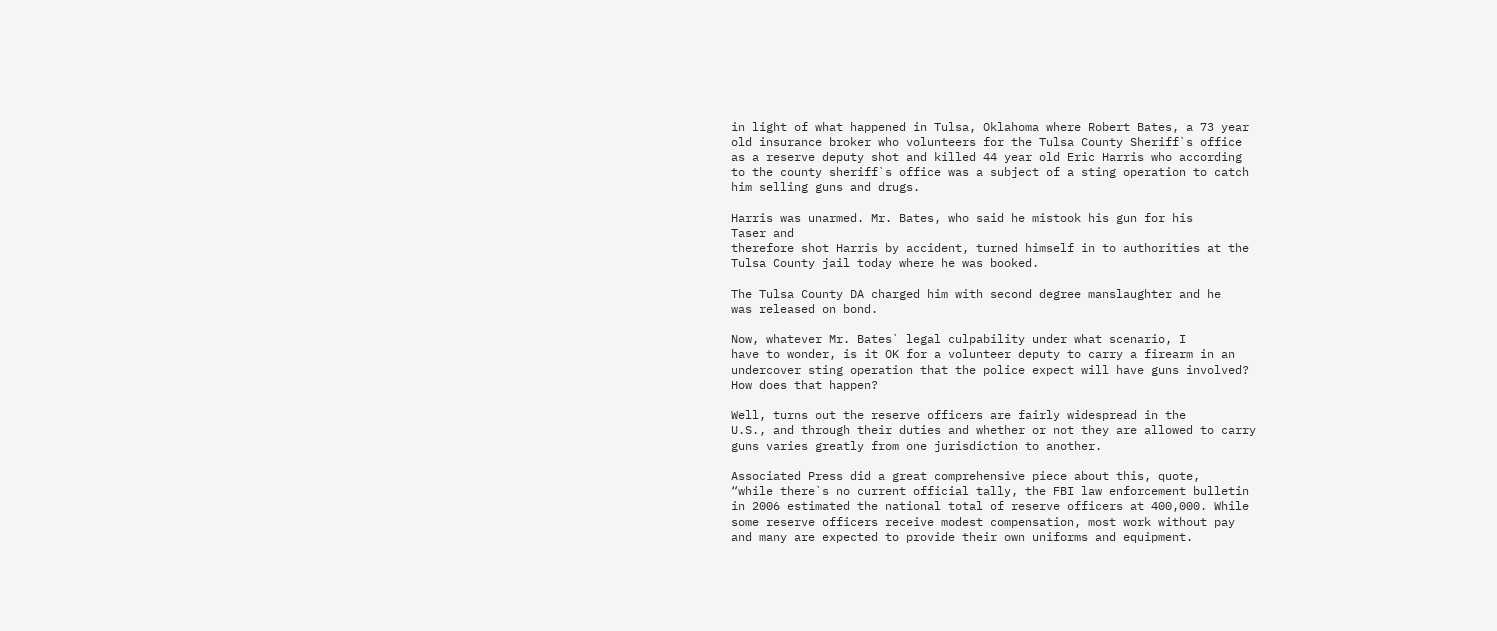in light of what happened in Tulsa, Oklahoma where Robert Bates, a 73 year
old insurance broker who volunteers for the Tulsa County Sheriff`s office
as a reserve deputy shot and killed 44 year old Eric Harris who according
to the county sheriff`s office was a subject of a sting operation to catch
him selling guns and drugs.

Harris was unarmed. Mr. Bates, who said he mistook his gun for his
Taser and
therefore shot Harris by accident, turned himself in to authorities at the
Tulsa County jail today where he was booked.

The Tulsa County DA charged him with second degree manslaughter and he
was released on bond.

Now, whatever Mr. Bates` legal culpability under what scenario, I
have to wonder, is it OK for a volunteer deputy to carry a firearm in an
undercover sting operation that the police expect will have guns involved?
How does that happen?

Well, turns out the reserve officers are fairly widespread in the
U.S., and through their duties and whether or not they are allowed to carry
guns varies greatly from one jurisdiction to another.

Associated Press did a great comprehensive piece about this, quote,
“while there`s no current official tally, the FBI law enforcement bulletin
in 2006 estimated the national total of reserve officers at 400,000. While
some reserve officers receive modest compensation, most work without pay
and many are expected to provide their own uniforms and equipment.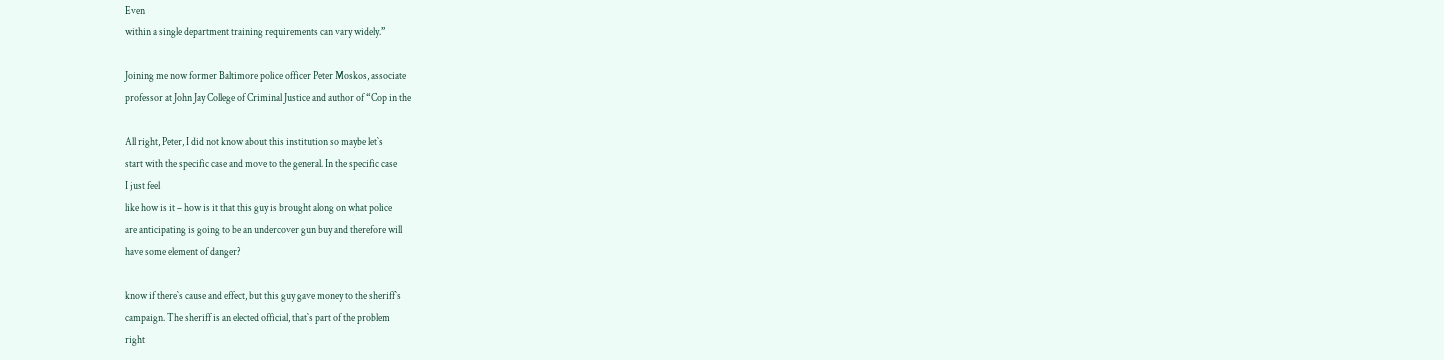Even
within a single department training requirements can vary widely.”

Joining me now former Baltimore police officer Peter Moskos, associate
professor at John Jay College of Criminal Justice and author of “Cop in the

All right, Peter, I did not know about this institution so maybe let`s
start with the specific case and move to the general. In the specific case
I just feel
like how is it – how is it that this guy is brought along on what police
are anticipating is going to be an undercover gun buy and therefore will
have some element of danger?

know if there`s cause and effect, but this guy gave money to the sheriff`s
campaign. The sheriff is an elected official, that`s part of the problem
right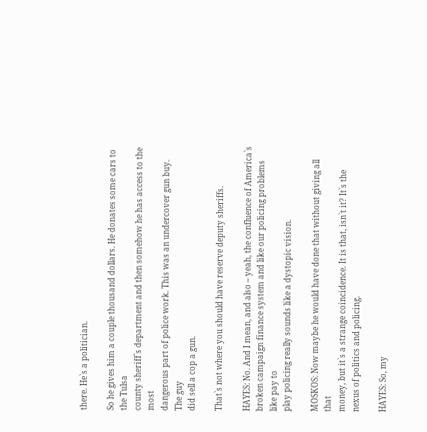there. He`s a politician.

So he gives him a couple thousand dollars. He donates some cars to
the Tulsa
county sheriff`s department and then somehow he has access to the most
dangerous part of police work. This was an undercover gun buy. The guy
did sell a cop a gun.

That`s not where you should have reserve deputy sheriffs.

HAYES: No. And I mean, and also – yeah, the confluence of America`s
broken campaign finance system and like our policing problems like pay to
play policing really sounds like a dystopic vision.

MOSKOS: Now maybe he would have done that without giving all that
money, but it`s a strange coincidence. It is that, isn`t it? It`s the
nexus of politics and policing.

HAYES: So, my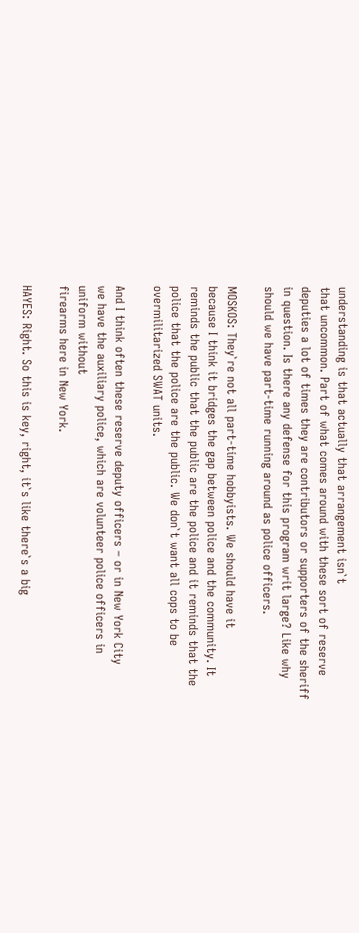understanding is that actually that arrangement isn`t
that uncommon. Part of what comes around with these sort of reserve
deputies a lot of times they are contributors or supporters of the sheriff
in question. Is there any defense for this program writ large? Like why
should we have part-time running around as police officers.

MOSKOS: They`re not all part-time hobbyists. We should have it
because I think it bridges the gap between police and the community. It
reminds the public that the public are the police and it reminds that the
police that the police are the public. We don`t want all cops to be
overmilitarized SWAT units.

And I think often these reserve deputy officers – or in New York City
we have the auxiliary police, which are volunteer police officers in
uniform without
firearms here in New York.

HAYES: Right. So this is key, right, it`s like there`s a big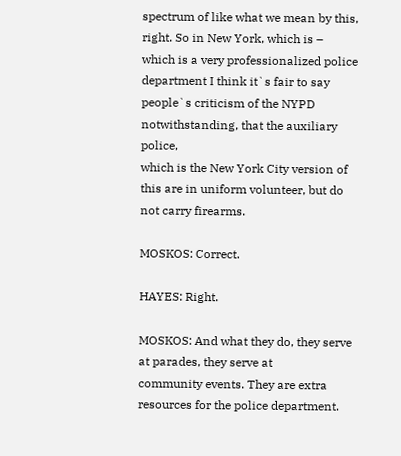spectrum of like what we mean by this, right. So in New York, which is –
which is a very professionalized police department I think it`s fair to say
people`s criticism of the NYPD notwithstanding, that the auxiliary police,
which is the New York City version of this are in uniform volunteer, but do
not carry firearms.

MOSKOS: Correct.

HAYES: Right.

MOSKOS: And what they do, they serve at parades, they serve at
community events. They are extra resources for the police department.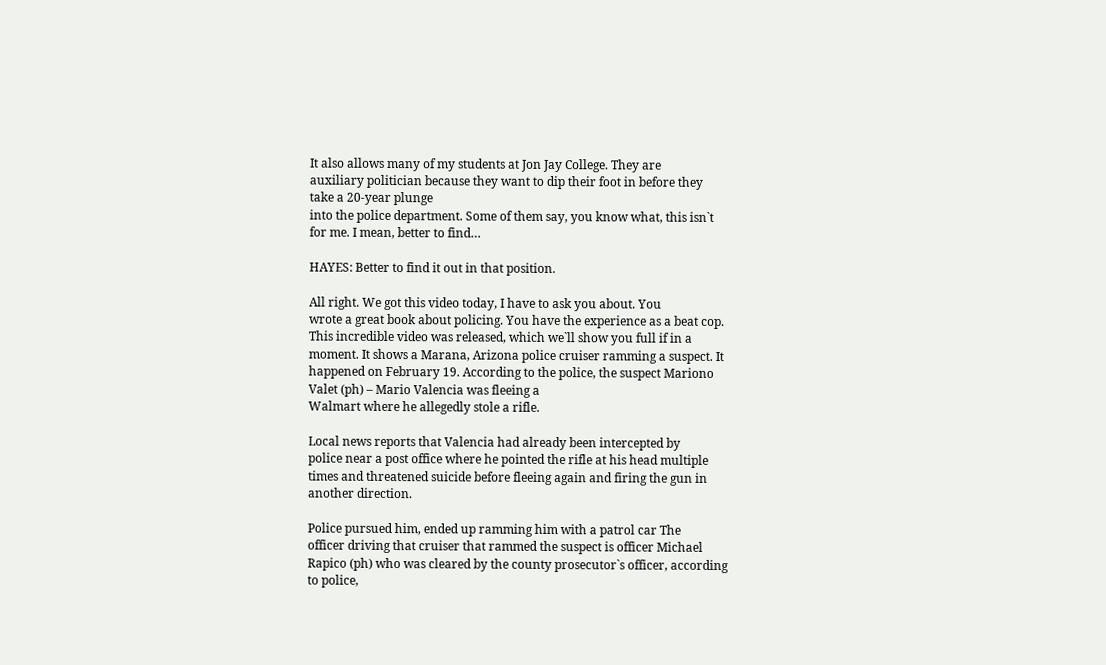It also allows many of my students at Jon Jay College. They are
auxiliary politician because they want to dip their foot in before they
take a 20-year plunge
into the police department. Some of them say, you know what, this isn`t
for me. I mean, better to find…

HAYES: Better to find it out in that position.

All right. We got this video today, I have to ask you about. You
wrote a great book about policing. You have the experience as a beat cop.
This incredible video was released, which we`ll show you full if in a
moment. It shows a Marana, Arizona police cruiser ramming a suspect. It
happened on February 19. According to the police, the suspect Mariono
Valet (ph) – Mario Valencia was fleeing a
Walmart where he allegedly stole a rifle.

Local news reports that Valencia had already been intercepted by
police near a post office where he pointed the rifle at his head multiple
times and threatened suicide before fleeing again and firing the gun in
another direction.

Police pursued him, ended up ramming him with a patrol car The
officer driving that cruiser that rammed the suspect is officer Michael
Rapico (ph) who was cleared by the county prosecutor`s officer, according
to police,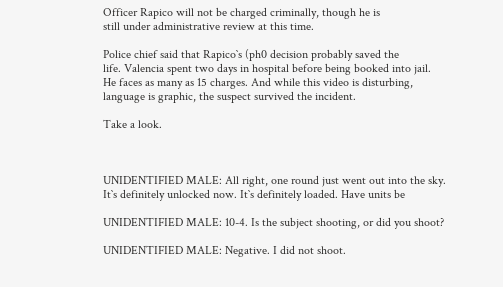Officer Rapico will not be charged criminally, though he is
still under administrative review at this time.

Police chief said that Rapico`s (ph0 decision probably saved the
life. Valencia spent two days in hospital before being booked into jail.
He faces as many as 15 charges. And while this video is disturbing,
language is graphic, the suspect survived the incident.

Take a look.



UNIDENTIFIED MALE: All right, one round just went out into the sky.
It`s definitely unlocked now. It`s definitely loaded. Have units be

UNIDENTIFIED MALE: 10-4. Is the subject shooting, or did you shoot?

UNIDENTIFIED MALE: Negative. I did not shoot.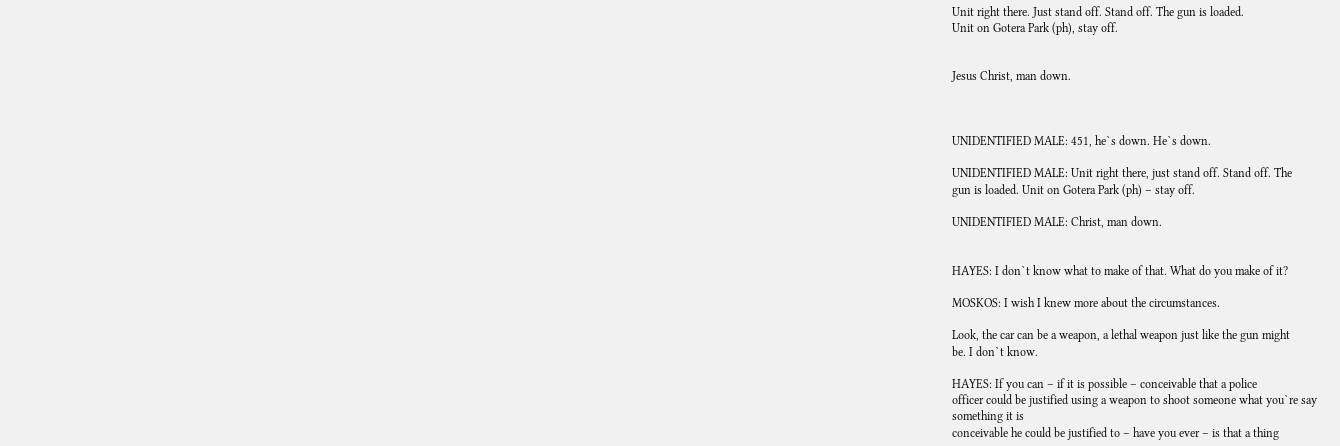Unit right there. Just stand off. Stand off. The gun is loaded.
Unit on Gotera Park (ph), stay off.


Jesus Christ, man down.



UNIDENTIFIED MALE: 451, he`s down. He`s down.

UNIDENTIFIED MALE: Unit right there, just stand off. Stand off. The
gun is loaded. Unit on Gotera Park (ph) – stay off.

UNIDENTIFIED MALE: Christ, man down.


HAYES: I don`t know what to make of that. What do you make of it?

MOSKOS: I wish I knew more about the circumstances.

Look, the car can be a weapon, a lethal weapon just like the gun might
be. I don`t know.

HAYES: If you can – if it is possible – conceivable that a police
officer could be justified using a weapon to shoot someone what you`re say
something it is
conceivable he could be justified to – have you ever – is that a thing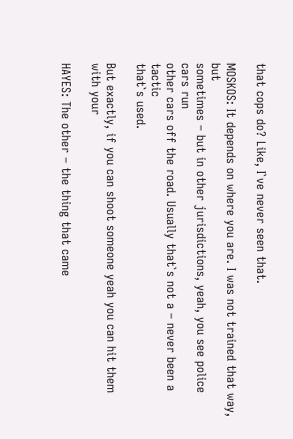that cops do? Like, I`ve never seen that.

MOSKOS: It depends on where you are. I was not trained that way, but
sometimes – but in other jurisdictions, yeah, you see police cars run
other cars off the road. Usually that`s not a – never been a tactic
that`s used.

But exactly, if you can shoot someone yeah you can hit them with your

HAYES: The other – the thing that came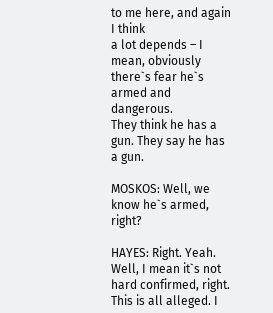to me here, and again I think
a lot depends – I mean, obviously there`s fear he`s armed and dangerous.
They think he has a gun. They say he has a gun.

MOSKOS: Well, we know he`s armed, right?

HAYES: Right. Yeah. Well, I mean it`s not hard confirmed, right.
This is all alleged. I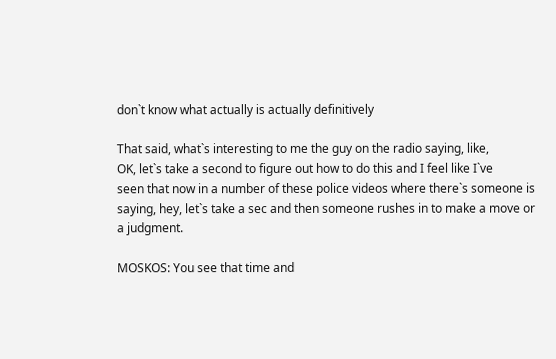don`t know what actually is actually definitively

That said, what`s interesting to me the guy on the radio saying, like,
OK, let`s take a second to figure out how to do this and I feel like I`ve
seen that now in a number of these police videos where there`s someone is
saying, hey, let`s take a sec and then someone rushes in to make a move or
a judgment.

MOSKOS: You see that time and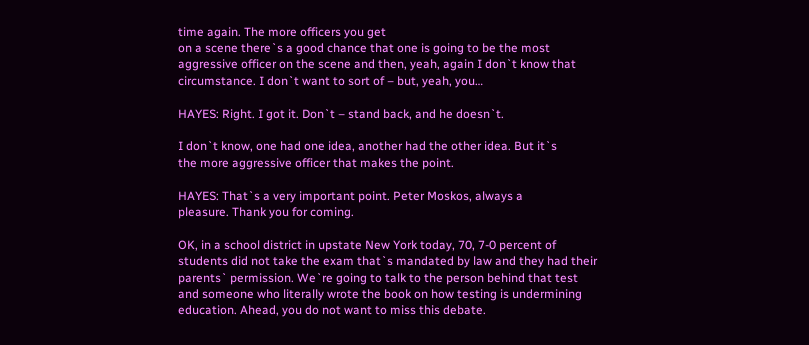time again. The more officers you get
on a scene there`s a good chance that one is going to be the most
aggressive officer on the scene and then, yeah, again I don`t know that
circumstance. I don`t want to sort of – but, yeah, you…

HAYES: Right. I got it. Don`t – stand back, and he doesn`t.

I don`t know, one had one idea, another had the other idea. But it`s
the more aggressive officer that makes the point.

HAYES: That`s a very important point. Peter Moskos, always a
pleasure. Thank you for coming.

OK, in a school district in upstate New York today, 70, 7-0 percent of
students did not take the exam that`s mandated by law and they had their
parents` permission. We`re going to talk to the person behind that test
and someone who literally wrote the book on how testing is undermining
education. Ahead, you do not want to miss this debate.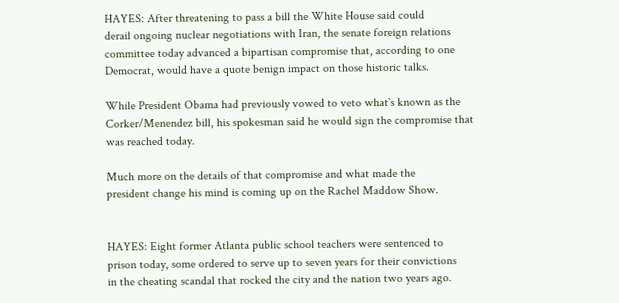HAYES: After threatening to pass a bill the White House said could
derail ongoing nuclear negotiations with Iran, the senate foreign relations
committee today advanced a bipartisan compromise that, according to one
Democrat, would have a quote benign impact on those historic talks.

While President Obama had previously vowed to veto what`s known as the
Corker/Menendez bill, his spokesman said he would sign the compromise that
was reached today.

Much more on the details of that compromise and what made the
president change his mind is coming up on the Rachel Maddow Show.


HAYES: Eight former Atlanta public school teachers were sentenced to
prison today, some ordered to serve up to seven years for their convictions
in the cheating scandal that rocked the city and the nation two years ago.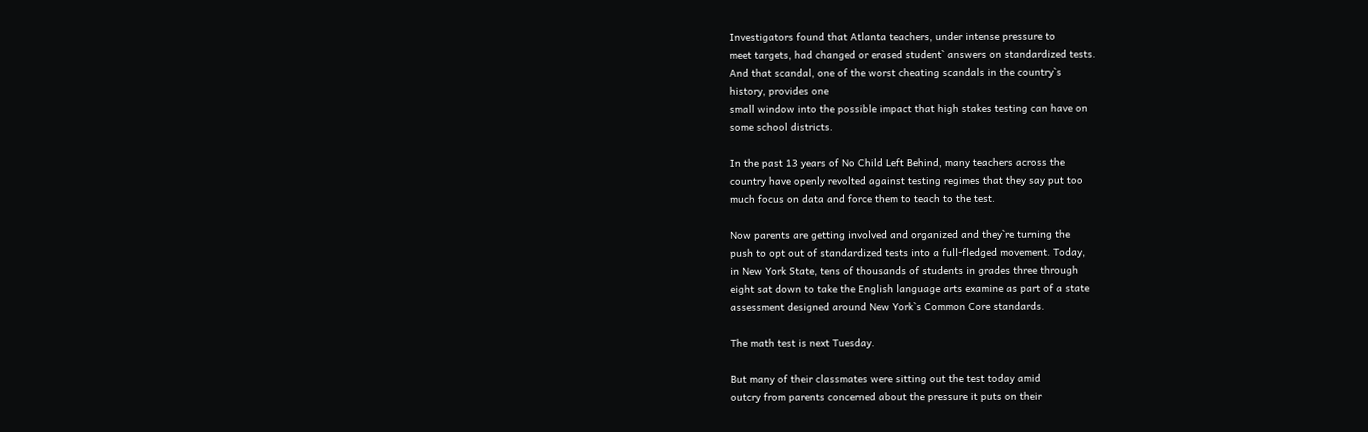Investigators found that Atlanta teachers, under intense pressure to
meet targets, had changed or erased student` answers on standardized tests.
And that scandal, one of the worst cheating scandals in the country`s
history, provides one
small window into the possible impact that high stakes testing can have on
some school districts.

In the past 13 years of No Child Left Behind, many teachers across the
country have openly revolted against testing regimes that they say put too
much focus on data and force them to teach to the test.

Now parents are getting involved and organized and they`re turning the
push to opt out of standardized tests into a full-fledged movement. Today,
in New York State, tens of thousands of students in grades three through
eight sat down to take the English language arts examine as part of a state
assessment designed around New York`s Common Core standards.

The math test is next Tuesday.

But many of their classmates were sitting out the test today amid
outcry from parents concerned about the pressure it puts on their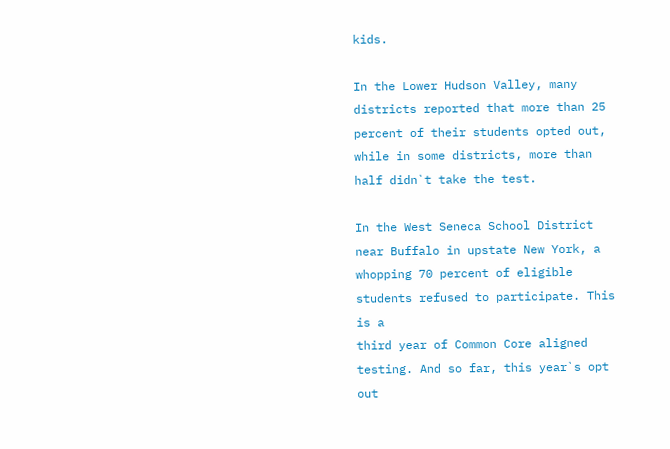kids.

In the Lower Hudson Valley, many districts reported that more than 25
percent of their students opted out, while in some districts, more than
half didn`t take the test.

In the West Seneca School District near Buffalo in upstate New York, a
whopping 70 percent of eligible students refused to participate. This is a
third year of Common Core aligned testing. And so far, this year`s opt out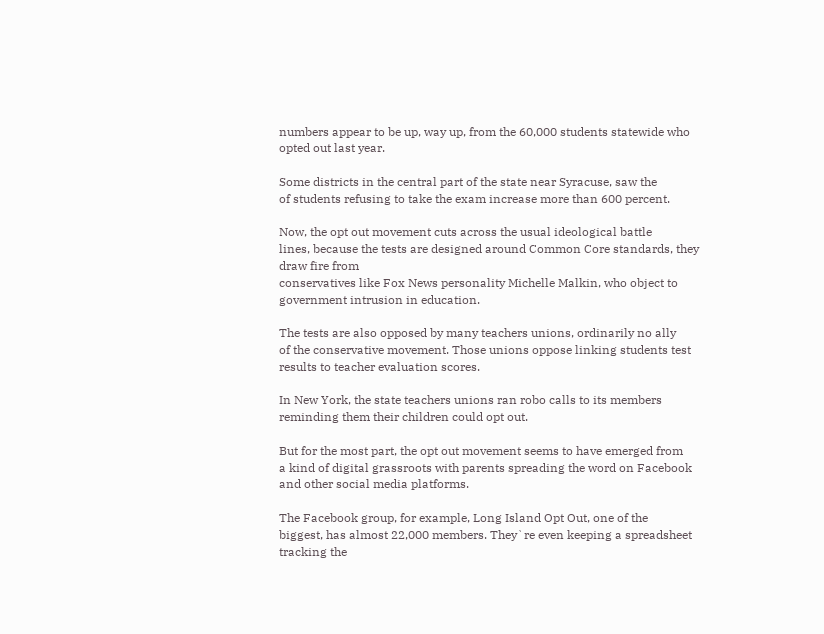numbers appear to be up, way up, from the 60,000 students statewide who
opted out last year.

Some districts in the central part of the state near Syracuse, saw the
of students refusing to take the exam increase more than 600 percent.

Now, the opt out movement cuts across the usual ideological battle
lines, because the tests are designed around Common Core standards, they
draw fire from
conservatives like Fox News personality Michelle Malkin, who object to
government intrusion in education.

The tests are also opposed by many teachers unions, ordinarily no ally
of the conservative movement. Those unions oppose linking students test
results to teacher evaluation scores.

In New York, the state teachers unions ran robo calls to its members
reminding them their children could opt out.

But for the most part, the opt out movement seems to have emerged from
a kind of digital grassroots with parents spreading the word on Facebook
and other social media platforms.

The Facebook group, for example, Long Island Opt Out, one of the
biggest, has almost 22,000 members. They`re even keeping a spreadsheet
tracking the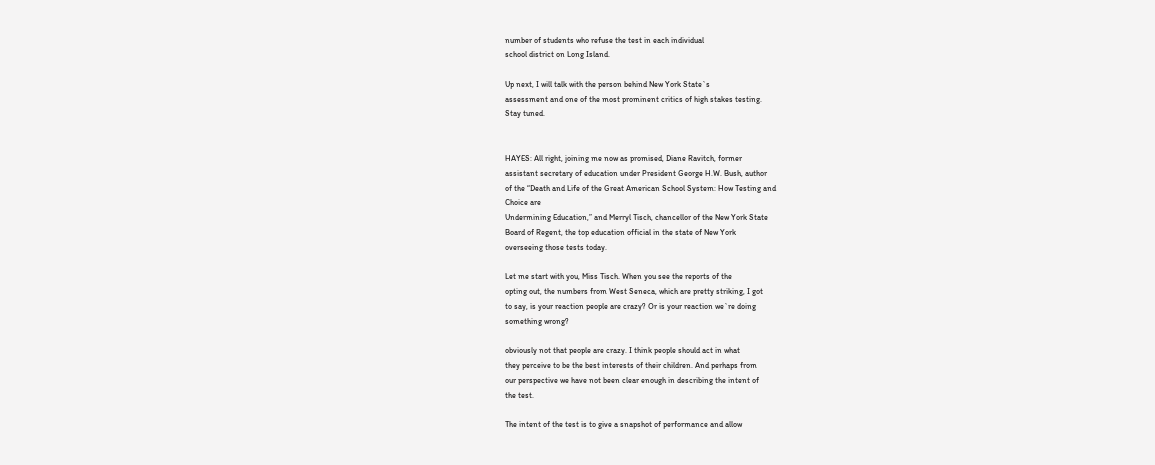number of students who refuse the test in each individual
school district on Long Island.

Up next, I will talk with the person behind New York State`s
assessment and one of the most prominent critics of high stakes testing.
Stay tuned.


HAYES: All right, joining me now as promised, Diane Ravitch, former
assistant secretary of education under President George H.W. Bush, author
of the “Death and Life of the Great American School System: How Testing and
Choice are
Undermining Education,” and Merryl Tisch, chancellor of the New York State
Board of Regent, the top education official in the state of New York
overseeing those tests today.

Let me start with you, Miss Tisch. When you see the reports of the
opting out, the numbers from West Seneca, which are pretty striking, I got
to say, is your reaction people are crazy? Or is your reaction we`re doing
something wrong?

obviously not that people are crazy. I think people should act in what
they perceive to be the best interests of their children. And perhaps from
our perspective we have not been clear enough in describing the intent of
the test.

The intent of the test is to give a snapshot of performance and allow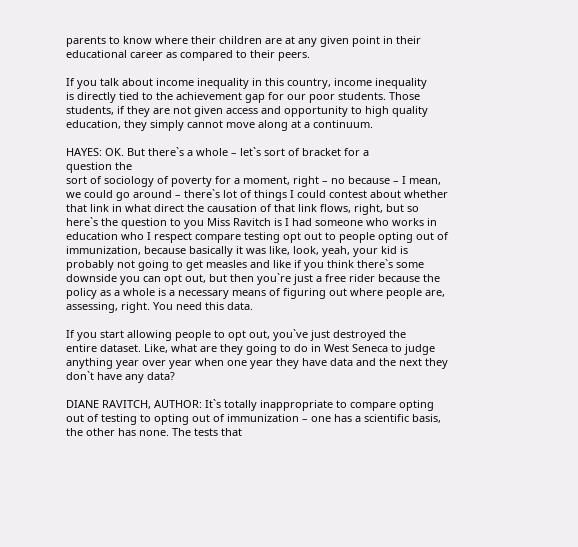parents to know where their children are at any given point in their
educational career as compared to their peers.

If you talk about income inequality in this country, income inequality
is directly tied to the achievement gap for our poor students. Those
students, if they are not given access and opportunity to high quality
education, they simply cannot move along at a continuum.

HAYES: OK. But there`s a whole – let`s sort of bracket for a
question the
sort of sociology of poverty for a moment, right – no because – I mean,
we could go around – there`s lot of things I could contest about whether
that link in what direct the causation of that link flows, right, but so
here`s the question to you Miss Ravitch is I had someone who works in
education who I respect compare testing opt out to people opting out of
immunization, because basically it was like, look, yeah, your kid is
probably not going to get measles and like if you think there`s some
downside you can opt out, but then you`re just a free rider because the
policy as a whole is a necessary means of figuring out where people are,
assessing, right. You need this data.

If you start allowing people to opt out, you`ve just destroyed the
entire dataset. Like, what are they going to do in West Seneca to judge
anything year over year when one year they have data and the next they
don`t have any data?

DIANE RAVITCH, AUTHOR: It`s totally inappropriate to compare opting
out of testing to opting out of immunization – one has a scientific basis,
the other has none. The tests that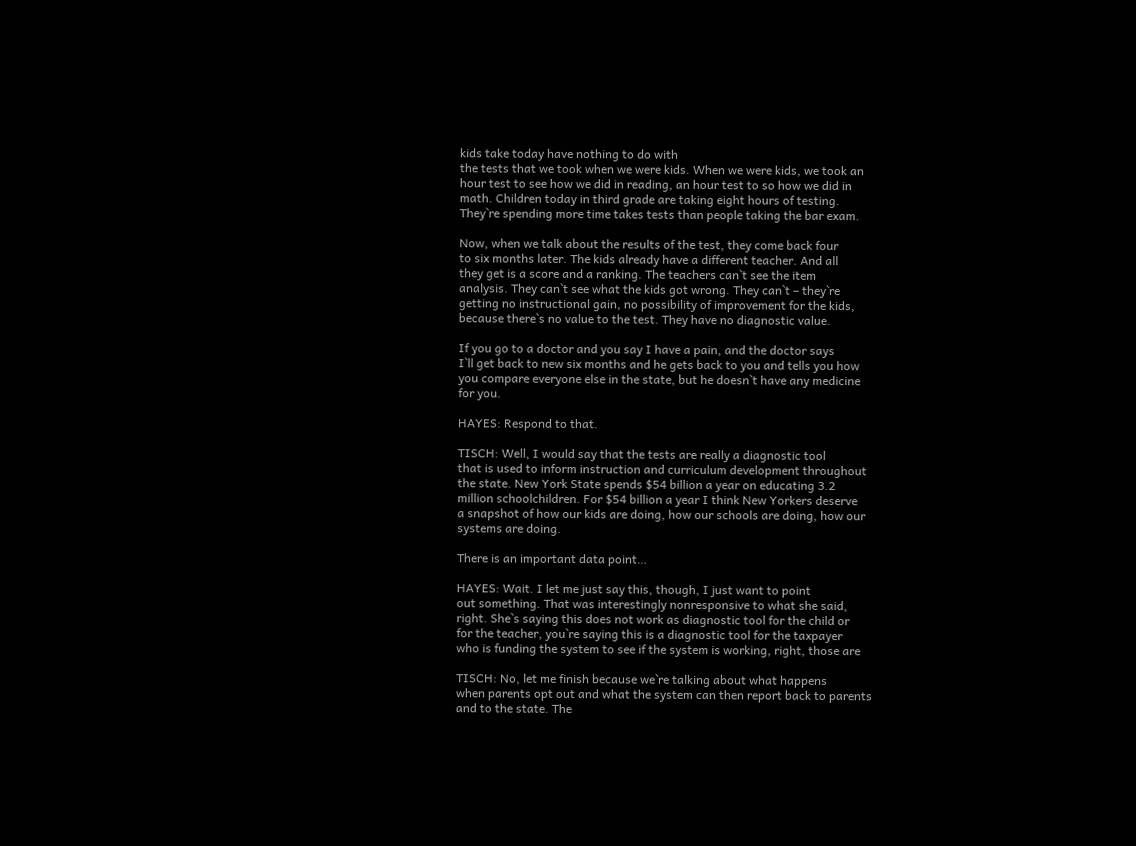kids take today have nothing to do with
the tests that we took when we were kids. When we were kids, we took an
hour test to see how we did in reading, an hour test to so how we did in
math. Children today in third grade are taking eight hours of testing.
They`re spending more time takes tests than people taking the bar exam.

Now, when we talk about the results of the test, they come back four
to six months later. The kids already have a different teacher. And all
they get is a score and a ranking. The teachers can`t see the item
analysis. They can`t see what the kids got wrong. They can`t – they`re
getting no instructional gain, no possibility of improvement for the kids,
because there`s no value to the test. They have no diagnostic value.

If you go to a doctor and you say I have a pain, and the doctor says
I`ll get back to new six months and he gets back to you and tells you how
you compare everyone else in the state, but he doesn`t have any medicine
for you.

HAYES: Respond to that.

TISCH: Well, I would say that the tests are really a diagnostic tool
that is used to inform instruction and curriculum development throughout
the state. New York State spends $54 billion a year on educating 3.2
million schoolchildren. For $54 billion a year I think New Yorkers deserve
a snapshot of how our kids are doing, how our schools are doing, how our
systems are doing.

There is an important data point…

HAYES: Wait. I let me just say this, though, I just want to point
out something. That was interestingly nonresponsive to what she said,
right. She`s saying this does not work as diagnostic tool for the child or
for the teacher, you`re saying this is a diagnostic tool for the taxpayer
who is funding the system to see if the system is working, right, those are

TISCH: No, let me finish because we`re talking about what happens
when parents opt out and what the system can then report back to parents
and to the state. The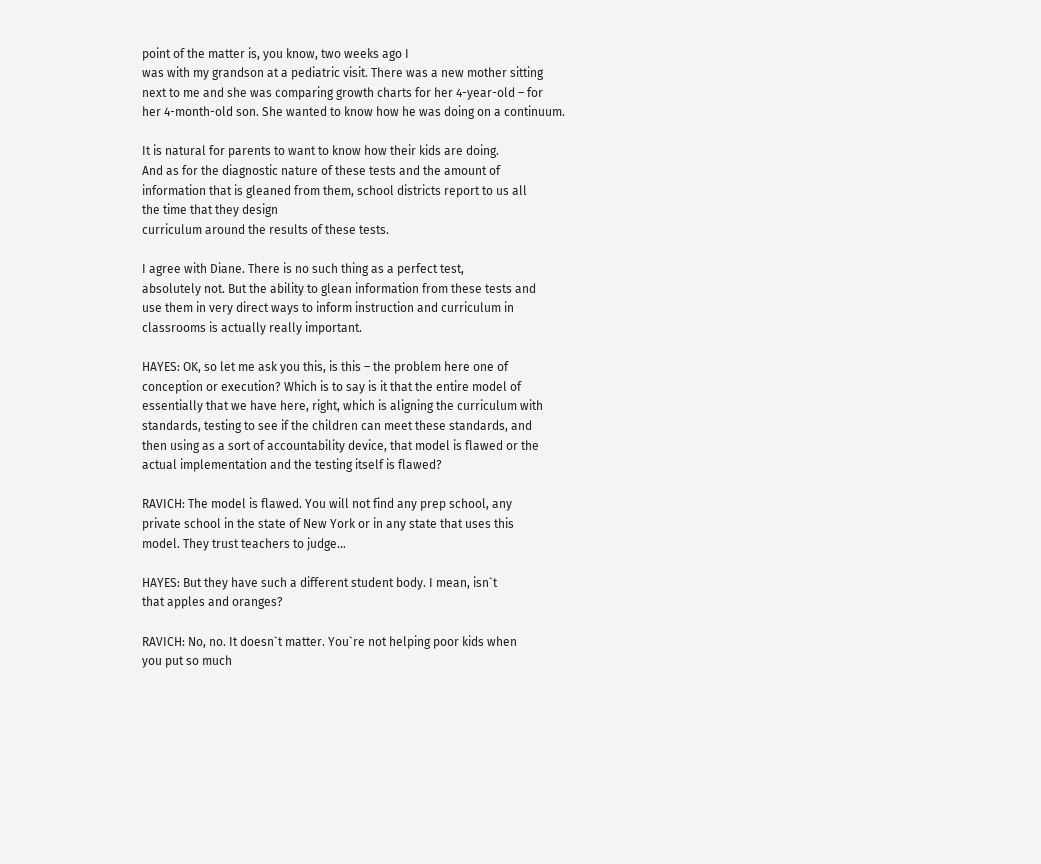point of the matter is, you know, two weeks ago I
was with my grandson at a pediatric visit. There was a new mother sitting
next to me and she was comparing growth charts for her 4-year-old – for
her 4-month-old son. She wanted to know how he was doing on a continuum.

It is natural for parents to want to know how their kids are doing.
And as for the diagnostic nature of these tests and the amount of
information that is gleaned from them, school districts report to us all
the time that they design
curriculum around the results of these tests.

I agree with Diane. There is no such thing as a perfect test,
absolutely not. But the ability to glean information from these tests and
use them in very direct ways to inform instruction and curriculum in
classrooms is actually really important.

HAYES: OK, so let me ask you this, is this – the problem here one of
conception or execution? Which is to say is it that the entire model of
essentially that we have here, right, which is aligning the curriculum with
standards, testing to see if the children can meet these standards, and
then using as a sort of accountability device, that model is flawed or the
actual implementation and the testing itself is flawed?

RAVICH: The model is flawed. You will not find any prep school, any
private school in the state of New York or in any state that uses this
model. They trust teachers to judge…

HAYES: But they have such a different student body. I mean, isn`t
that apples and oranges?

RAVICH: No, no. It doesn`t matter. You`re not helping poor kids when
you put so much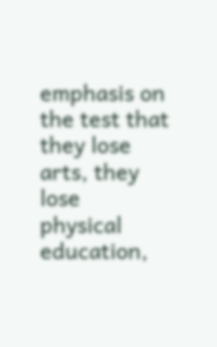emphasis on the test that they lose arts, they lose
physical education,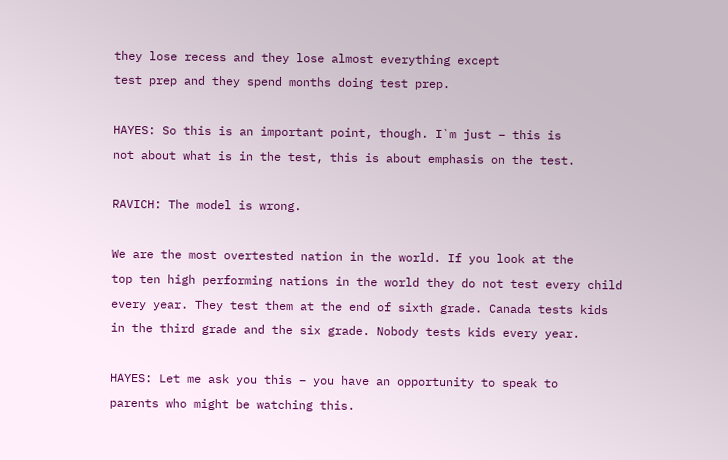they lose recess and they lose almost everything except
test prep and they spend months doing test prep.

HAYES: So this is an important point, though. I`m just – this is
not about what is in the test, this is about emphasis on the test.

RAVICH: The model is wrong.

We are the most overtested nation in the world. If you look at the
top ten high performing nations in the world they do not test every child
every year. They test them at the end of sixth grade. Canada tests kids
in the third grade and the six grade. Nobody tests kids every year.

HAYES: Let me ask you this – you have an opportunity to speak to
parents who might be watching this.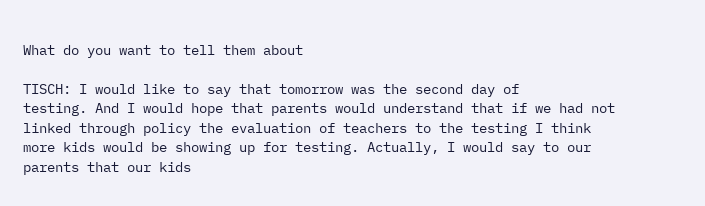What do you want to tell them about

TISCH: I would like to say that tomorrow was the second day of
testing. And I would hope that parents would understand that if we had not
linked through policy the evaluation of teachers to the testing I think
more kids would be showing up for testing. Actually, I would say to our
parents that our kids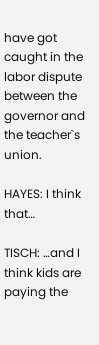have got caught in the labor dispute between the
governor and the teacher`s union.

HAYES: I think that…

TISCH: …and I think kids are paying the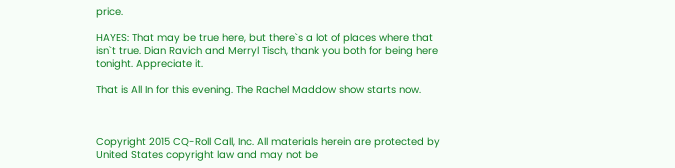price.

HAYES: That may be true here, but there`s a lot of places where that
isn`t true. Dian Ravich and Merryl Tisch, thank you both for being here
tonight. Appreciate it.

That is All In for this evening. The Rachel Maddow show starts now.



Copyright 2015 CQ-Roll Call, Inc. All materials herein are protected by
United States copyright law and may not be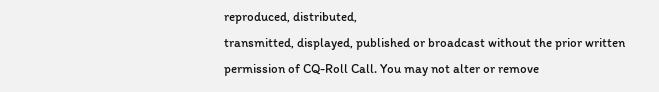reproduced, distributed,
transmitted, displayed, published or broadcast without the prior written
permission of CQ-Roll Call. You may not alter or remove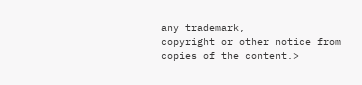any trademark,
copyright or other notice from copies of the content.>